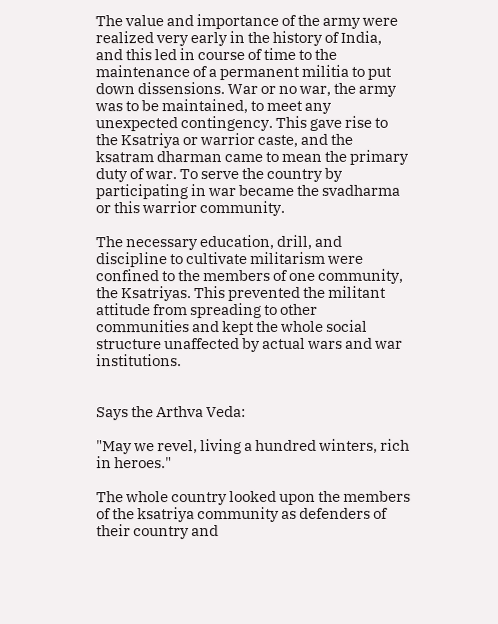The value and importance of the army were realized very early in the history of India, and this led in course of time to the maintenance of a permanent militia to put down dissensions. War or no war, the army was to be maintained, to meet any unexpected contingency. This gave rise to the Ksatriya or warrior caste, and the ksatram dharman came to mean the primary duty of war. To serve the country by participating in war became the svadharma or this warrior community.

The necessary education, drill, and discipline to cultivate militarism were confined to the members of one community, the Ksatriyas. This prevented the militant attitude from spreading to other communities and kept the whole social structure unaffected by actual wars and war institutions.


Says the Arthva Veda:

"May we revel, living a hundred winters, rich in heroes."

The whole country looked upon the members of the ksatriya community as defenders of their country and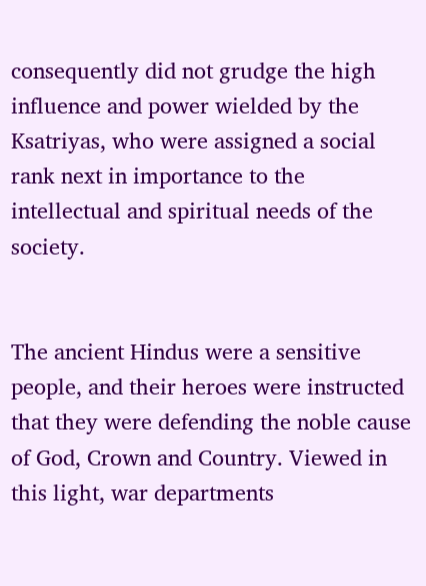consequently did not grudge the high influence and power wielded by the Ksatriyas, who were assigned a social rank next in importance to the intellectual and spiritual needs of the society.


The ancient Hindus were a sensitive people, and their heroes were instructed that they were defending the noble cause of God, Crown and Country. Viewed in this light, war departments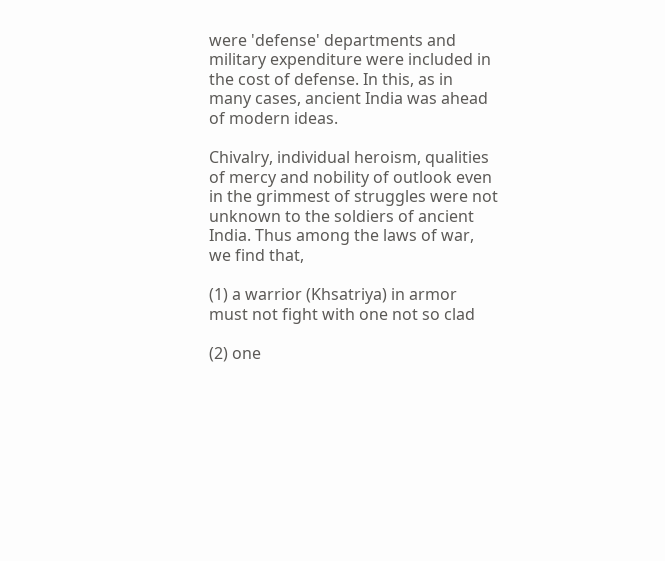were 'defense' departments and military expenditure were included in the cost of defense. In this, as in many cases, ancient India was ahead of modern ideas.

Chivalry, individual heroism, qualities of mercy and nobility of outlook even in the grimmest of struggles were not unknown to the soldiers of ancient India. Thus among the laws of war, we find that,

(1) a warrior (Khsatriya) in armor must not fight with one not so clad

(2) one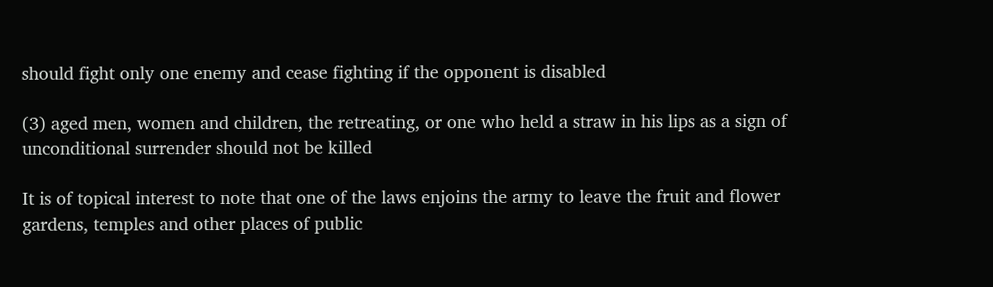should fight only one enemy and cease fighting if the opponent is disabled

(3) aged men, women and children, the retreating, or one who held a straw in his lips as a sign of unconditional surrender should not be killed

It is of topical interest to note that one of the laws enjoins the army to leave the fruit and flower gardens, temples and other places of public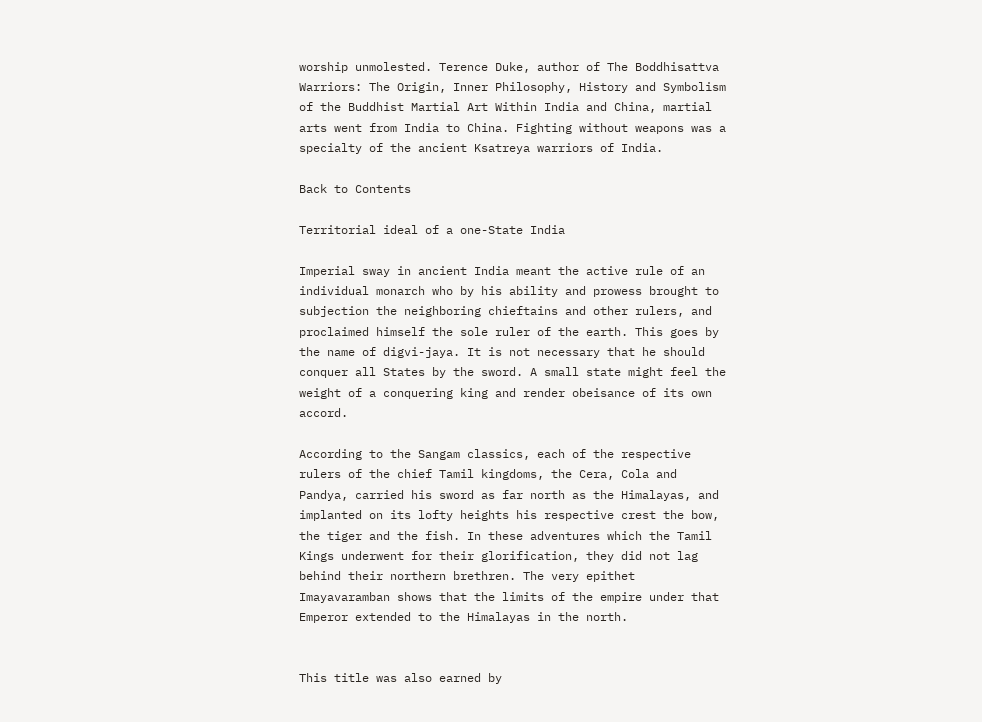worship unmolested. Terence Duke, author of The Boddhisattva Warriors: The Origin, Inner Philosophy, History and Symbolism of the Buddhist Martial Art Within India and China, martial arts went from India to China. Fighting without weapons was a specialty of the ancient Ksatreya warriors of India.

Back to Contents

Territorial ideal of a one-State India

Imperial sway in ancient India meant the active rule of an individual monarch who by his ability and prowess brought to subjection the neighboring chieftains and other rulers, and proclaimed himself the sole ruler of the earth. This goes by the name of digvi-jaya. It is not necessary that he should conquer all States by the sword. A small state might feel the weight of a conquering king and render obeisance of its own accord.

According to the Sangam classics, each of the respective rulers of the chief Tamil kingdoms, the Cera, Cola and Pandya, carried his sword as far north as the Himalayas, and implanted on its lofty heights his respective crest the bow, the tiger and the fish. In these adventures which the Tamil Kings underwent for their glorification, they did not lag behind their northern brethren. The very epithet Imayavaramban shows that the limits of the empire under that Emperor extended to the Himalayas in the north.


This title was also earned by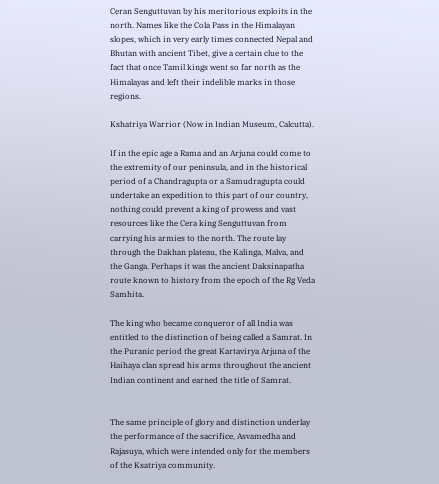Ceran Senguttuvan by his meritorious exploits in the north. Names like the Cola Pass in the Himalayan slopes, which in very early times connected Nepal and Bhutan with ancient Tibet, give a certain clue to the fact that once Tamil kings went so far north as the Himalayas and left their indelible marks in those regions.

Kshatriya Warrior (Now in Indian Museum, Calcutta).

If in the epic age a Rama and an Arjuna could come to the extremity of our peninsula, and in the historical period of a Chandragupta or a Samudragupta could undertake an expedition to this part of our country, nothing could prevent a king of prowess and vast resources like the Cera king Senguttuvan from carrying his armies to the north. The route lay through the Dakhan plateau, the Kalinga, Malva, and the Ganga. Perhaps it was the ancient Daksinapatha route known to history from the epoch of the Rg Veda Samhita.

The king who became conqueror of all India was entitled to the distinction of being called a Samrat. In the Puranic period the great Kartavirya Arjuna of the Haihaya clan spread his arms throughout the ancient Indian continent and earned the title of Samrat.


The same principle of glory and distinction underlay the performance of the sacrifice, Asvamedha and Rajasuya, which were intended only for the members of the Ksatriya community.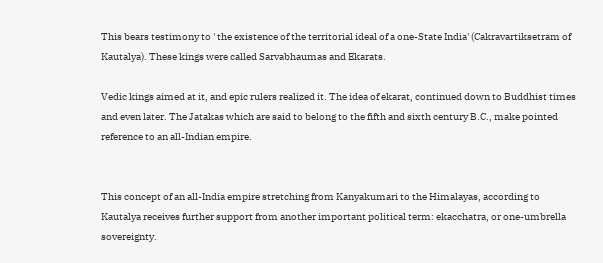This bears testimony to ' the existence of the territorial ideal of a one-State India' (Cakravartiksetram of Kautalya). These kings were called Sarvabhaumas and Ekarats.

Vedic kings aimed at it, and epic rulers realized it. The idea of ekarat, continued down to Buddhist times and even later. The Jatakas which are said to belong to the fifth and sixth century B.C., make pointed reference to an all-Indian empire.


This concept of an all-India empire stretching from Kanyakumari to the Himalayas, according to Kautalya receives further support from another important political term: ekacchatra, or one-umbrella sovereignty.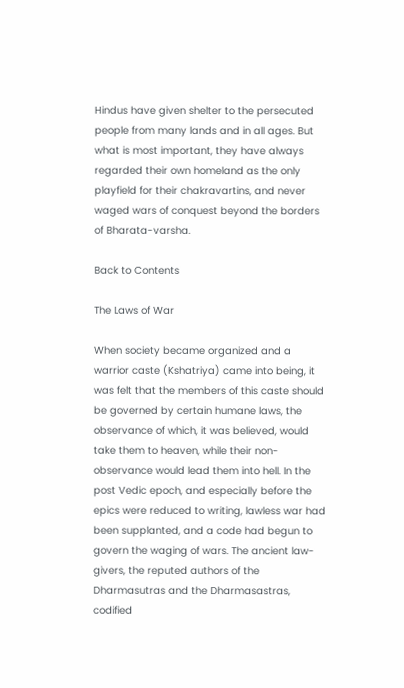Hindus have given shelter to the persecuted people from many lands and in all ages. But what is most important, they have always regarded their own homeland as the only playfield for their chakravartins, and never waged wars of conquest beyond the borders of Bharata-varsha.

Back to Contents

The Laws of War

When society became organized and a warrior caste (Kshatriya) came into being, it was felt that the members of this caste should be governed by certain humane laws, the observance of which, it was believed, would take them to heaven, while their non-observance would lead them into hell. In the post Vedic epoch, and especially before the epics were reduced to writing, lawless war had been supplanted, and a code had begun to govern the waging of wars. The ancient law-givers, the reputed authors of the Dharmasutras and the Dharmasastras, codified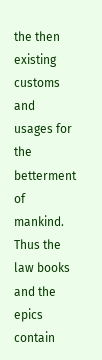the then existing customs and usages for the betterment of mankind. Thus the law books and the epics contain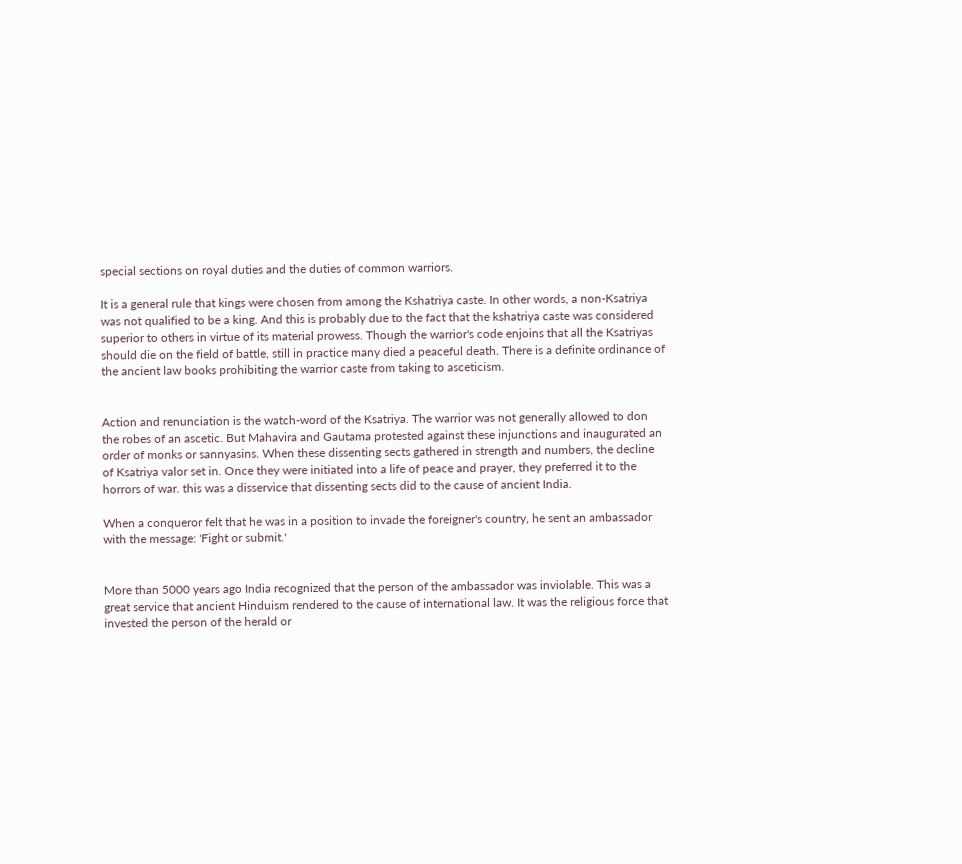special sections on royal duties and the duties of common warriors.

It is a general rule that kings were chosen from among the Kshatriya caste. In other words, a non-Ksatriya was not qualified to be a king. And this is probably due to the fact that the kshatriya caste was considered superior to others in virtue of its material prowess. Though the warrior's code enjoins that all the Ksatriyas should die on the field of battle, still in practice many died a peaceful death. There is a definite ordinance of the ancient law books prohibiting the warrior caste from taking to asceticism.


Action and renunciation is the watch-word of the Ksatriya. The warrior was not generally allowed to don the robes of an ascetic. But Mahavira and Gautama protested against these injunctions and inaugurated an order of monks or sannyasins. When these dissenting sects gathered in strength and numbers, the decline of Ksatriya valor set in. Once they were initiated into a life of peace and prayer, they preferred it to the horrors of war. this was a disservice that dissenting sects did to the cause of ancient India.

When a conqueror felt that he was in a position to invade the foreigner's country, he sent an ambassador with the message: 'Fight or submit.'


More than 5000 years ago India recognized that the person of the ambassador was inviolable. This was a great service that ancient Hinduism rendered to the cause of international law. It was the religious force that invested the person of the herald or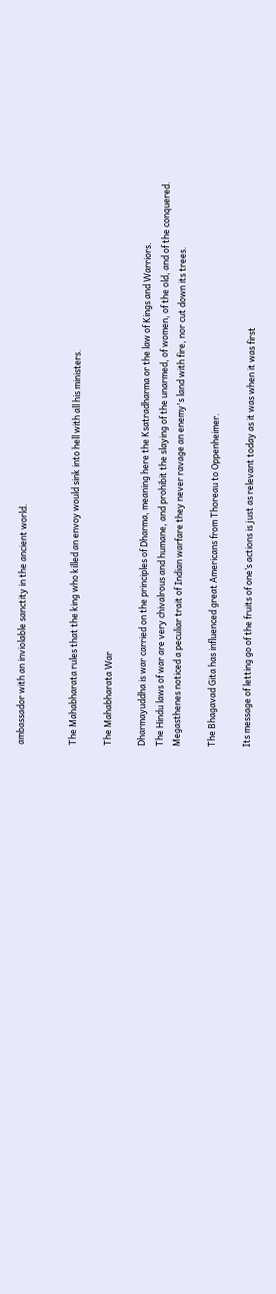ambassador with an inviolable sanctity in the ancient world.


The Mahabharata rules that the king who killed an envoy would sink into hell with all his ministers.

The Mahabharata War

Dharmayuddha is war carried on the principles of Dharma, meaning here the Ksatradharma or the law of Kings and Warriors.
The Hindu laws of war are very chivalrous and humane, and prohibit the slaying of the unarmed, of women, of the old, and of the conquered.
Megasthenes noticed a peculiar trait of Indian warfare they never ravage an enemy's land with fire, nor cut down its trees.

The Bhagavad Gita has influenced great Americans from Thoreau to Oppenheimer.

Its message of letting go of the fruits of one’s actions is just as relevant today as it was when it was first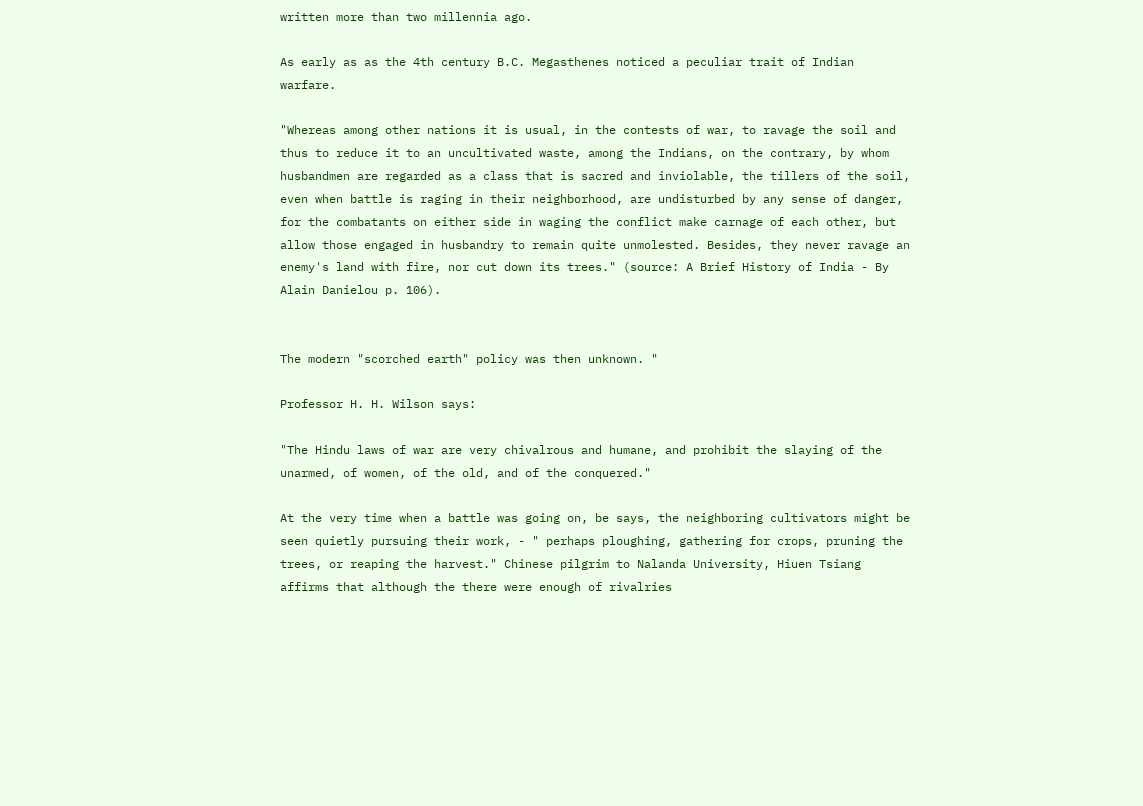written more than two millennia ago.

As early as as the 4th century B.C. Megasthenes noticed a peculiar trait of Indian warfare.

"Whereas among other nations it is usual, in the contests of war, to ravage the soil and thus to reduce it to an uncultivated waste, among the Indians, on the contrary, by whom husbandmen are regarded as a class that is sacred and inviolable, the tillers of the soil, even when battle is raging in their neighborhood, are undisturbed by any sense of danger, for the combatants on either side in waging the conflict make carnage of each other, but allow those engaged in husbandry to remain quite unmolested. Besides, they never ravage an enemy's land with fire, nor cut down its trees." (source: A Brief History of India - By Alain Danielou p. 106).


The modern "scorched earth" policy was then unknown. "

Professor H. H. Wilson says:

"The Hindu laws of war are very chivalrous and humane, and prohibit the slaying of the unarmed, of women, of the old, and of the conquered."

At the very time when a battle was going on, be says, the neighboring cultivators might be seen quietly pursuing their work, - " perhaps ploughing, gathering for crops, pruning the trees, or reaping the harvest." Chinese pilgrim to Nalanda University, Hiuen Tsiang affirms that although the there were enough of rivalries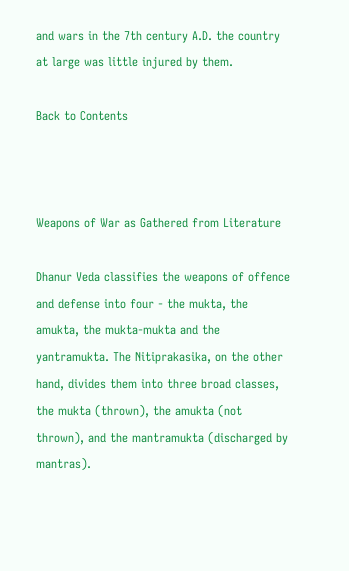and wars in the 7th century A.D. the country at large was little injured by them.

Back to Contents



Weapons of War as Gathered from Literature

Dhanur Veda classifies the weapons of offence and defense into four - the mukta, the amukta, the mukta-mukta and the yantramukta. The Nitiprakasika, on the other hand, divides them into three broad classes, the mukta (thrown), the amukta (not thrown), and the mantramukta (discharged by mantras).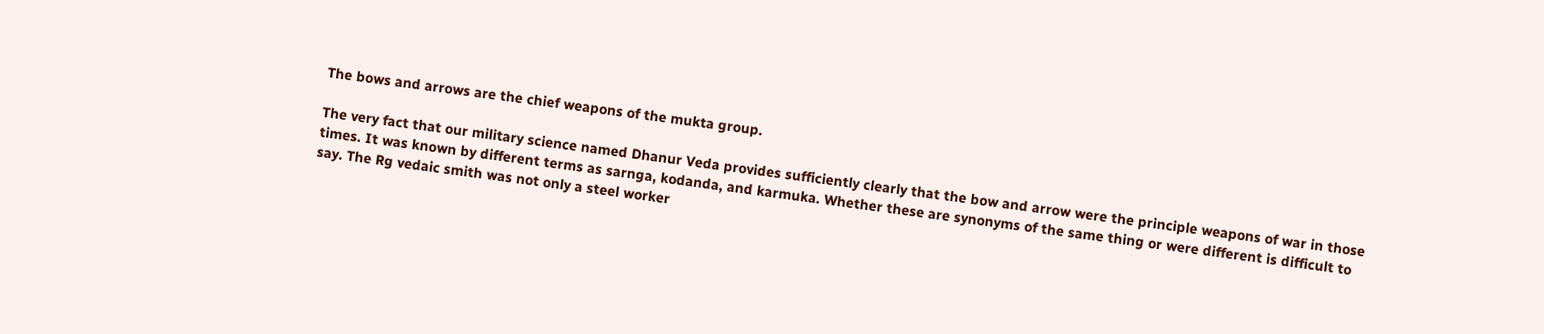The bows and arrows are the chief weapons of the mukta group.

The very fact that our military science named Dhanur Veda provides sufficiently clearly that the bow and arrow were the principle weapons of war in those times. It was known by different terms as sarnga, kodanda, and karmuka. Whether these are synonyms of the same thing or were different is difficult to say. The Rg vedaic smith was not only a steel worker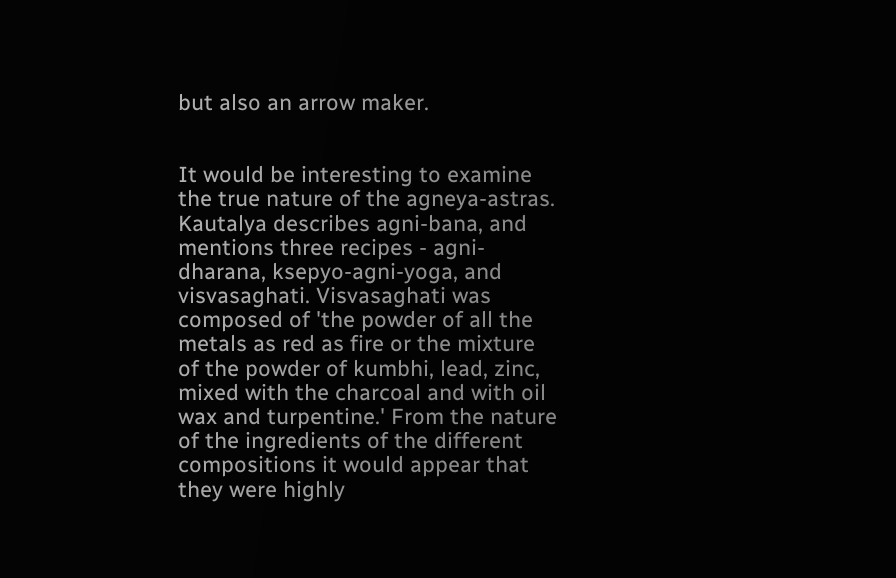but also an arrow maker.


It would be interesting to examine the true nature of the agneya-astras. Kautalya describes agni-bana, and mentions three recipes - agni-dharana, ksepyo-agni-yoga, and visvasaghati. Visvasaghati was composed of 'the powder of all the metals as red as fire or the mixture of the powder of kumbhi, lead, zinc, mixed with the charcoal and with oil wax and turpentine.' From the nature of the ingredients of the different compositions it would appear that they were highly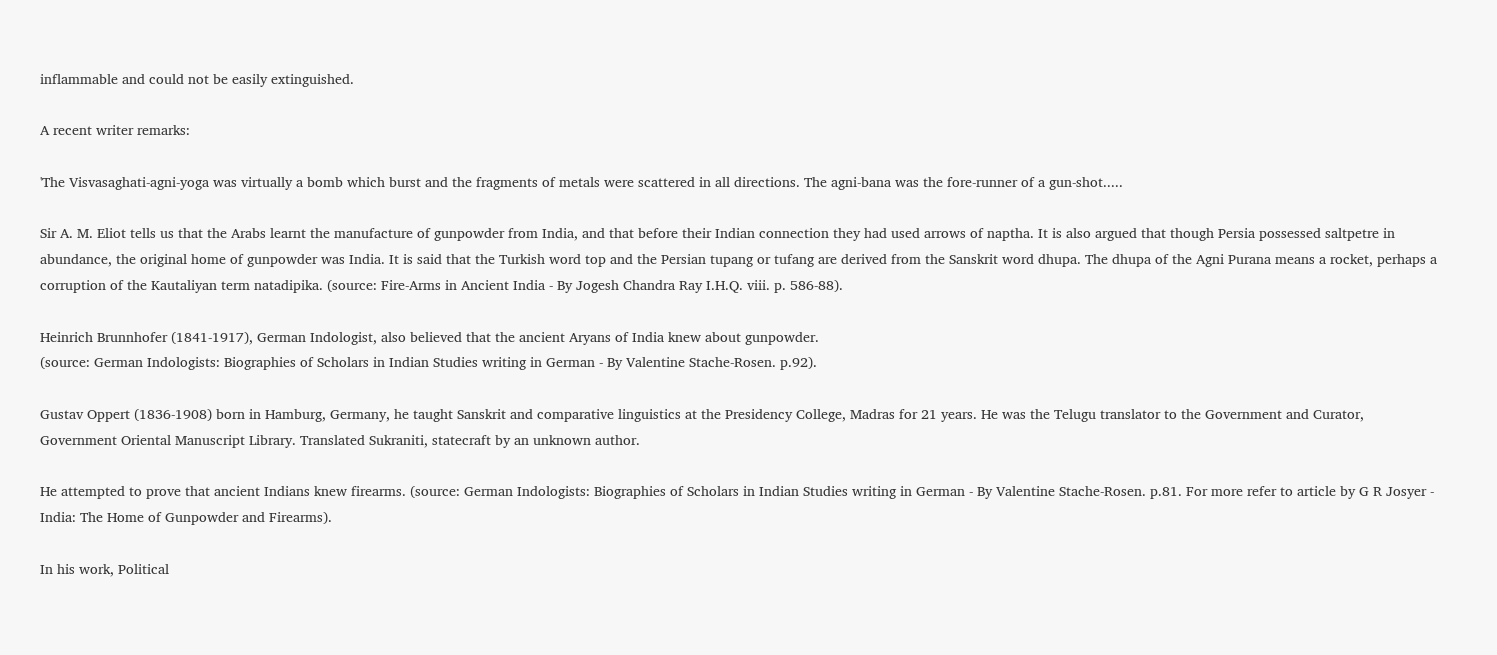inflammable and could not be easily extinguished.

A recent writer remarks:

'The Visvasaghati-agni-yoga was virtually a bomb which burst and the fragments of metals were scattered in all directions. The agni-bana was the fore-runner of a gun-shot.....

Sir A. M. Eliot tells us that the Arabs learnt the manufacture of gunpowder from India, and that before their Indian connection they had used arrows of naptha. It is also argued that though Persia possessed saltpetre in abundance, the original home of gunpowder was India. It is said that the Turkish word top and the Persian tupang or tufang are derived from the Sanskrit word dhupa. The dhupa of the Agni Purana means a rocket, perhaps a corruption of the Kautaliyan term natadipika. (source: Fire-Arms in Ancient India - By Jogesh Chandra Ray I.H.Q. viii. p. 586-88).

Heinrich Brunnhofer (1841-1917), German Indologist, also believed that the ancient Aryans of India knew about gunpowder.
(source: German Indologists: Biographies of Scholars in Indian Studies writing in German - By Valentine Stache-Rosen. p.92).

Gustav Oppert (1836-1908) born in Hamburg, Germany, he taught Sanskrit and comparative linguistics at the Presidency College, Madras for 21 years. He was the Telugu translator to the Government and Curator, Government Oriental Manuscript Library. Translated Sukraniti, statecraft by an unknown author.

He attempted to prove that ancient Indians knew firearms. (source: German Indologists: Biographies of Scholars in Indian Studies writing in German - By Valentine Stache-Rosen. p.81. For more refer to article by G R Josyer - India: The Home of Gunpowder and Firearms).

In his work, Political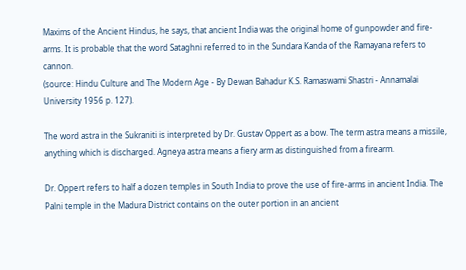Maxims of the Ancient Hindus, he says, that ancient India was the original home of gunpowder and fire-arms. It is probable that the word Sataghni referred to in the Sundara Kanda of the Ramayana refers to cannon.
(source: Hindu Culture and The Modern Age - By Dewan Bahadur K.S. Ramaswami Shastri - Annamalai University 1956 p. 127).

The word astra in the Sukraniti is interpreted by Dr. Gustav Oppert as a bow. The term astra means a missile, anything which is discharged. Agneya astra means a fiery arm as distinguished from a firearm.

Dr. Oppert refers to half a dozen temples in South India to prove the use of fire-arms in ancient India. The Palni temple in the Madura District contains on the outer portion in an ancient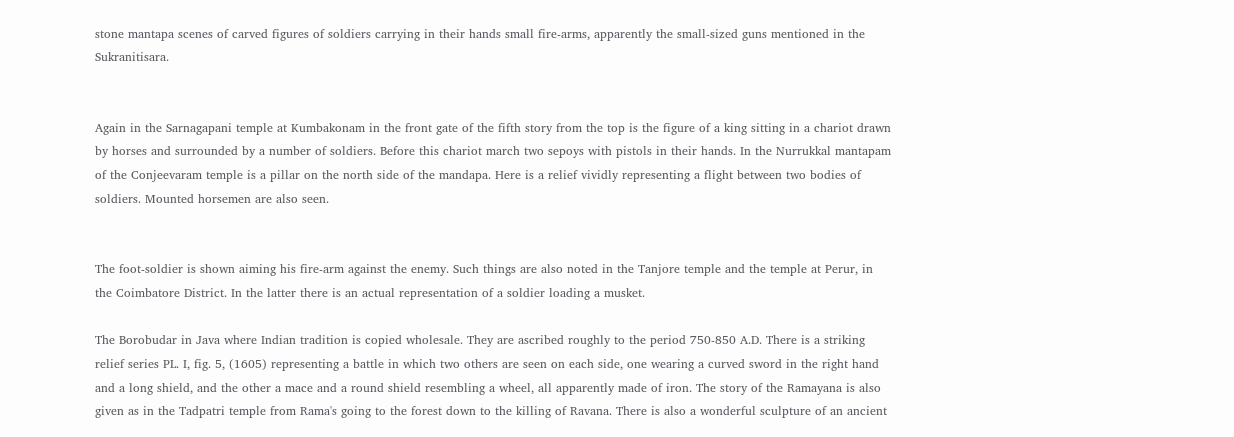stone mantapa scenes of carved figures of soldiers carrying in their hands small fire-arms, apparently the small-sized guns mentioned in the Sukranitisara.


Again in the Sarnagapani temple at Kumbakonam in the front gate of the fifth story from the top is the figure of a king sitting in a chariot drawn by horses and surrounded by a number of soldiers. Before this chariot march two sepoys with pistols in their hands. In the Nurrukkal mantapam of the Conjeevaram temple is a pillar on the north side of the mandapa. Here is a relief vividly representing a flight between two bodies of soldiers. Mounted horsemen are also seen.


The foot-soldier is shown aiming his fire-arm against the enemy. Such things are also noted in the Tanjore temple and the temple at Perur, in the Coimbatore District. In the latter there is an actual representation of a soldier loading a musket.

The Borobudar in Java where Indian tradition is copied wholesale. They are ascribed roughly to the period 750-850 A.D. There is a striking relief series PL. I, fig. 5, (1605) representing a battle in which two others are seen on each side, one wearing a curved sword in the right hand and a long shield, and the other a mace and a round shield resembling a wheel, all apparently made of iron. The story of the Ramayana is also given as in the Tadpatri temple from Rama's going to the forest down to the killing of Ravana. There is also a wonderful sculpture of an ancient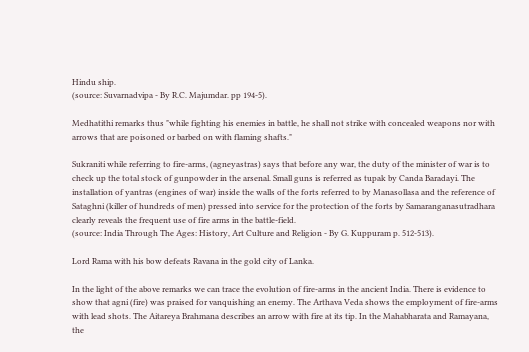Hindu ship.
(source: Suvarnadvipa - By R.C. Majumdar. pp 194-5).

Medhatithi remarks thus "while fighting his enemies in battle, he shall not strike with concealed weapons nor with arrows that are poisoned or barbed on with flaming shafts."

Sukraniti while referring to fire-arms, (agneyastras) says that before any war, the duty of the minister of war is to check up the total stock of gunpowder in the arsenal. Small guns is referred as tupak by Canda Baradayi. The installation of yantras (engines of war) inside the walls of the forts referred to by Manasollasa and the reference of Sataghni (killer of hundreds of men) pressed into service for the protection of the forts by Samaranganasutradhara clearly reveals the frequent use of fire arms in the battle-field.
(source: India Through The Ages: History, Art Culture and Religion - By G. Kuppuram p. 512-513).

Lord Rama with his bow defeats Ravana in the gold city of Lanka.

In the light of the above remarks we can trace the evolution of fire-arms in the ancient India. There is evidence to show that agni (fire) was praised for vanquishing an enemy. The Arthava Veda shows the employment of fire-arms with lead shots. The Aitareya Brahmana describes an arrow with fire at its tip. In the Mahabharata and Ramayana, the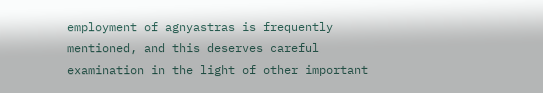employment of agnyastras is frequently mentioned, and this deserves careful examination in the light of other important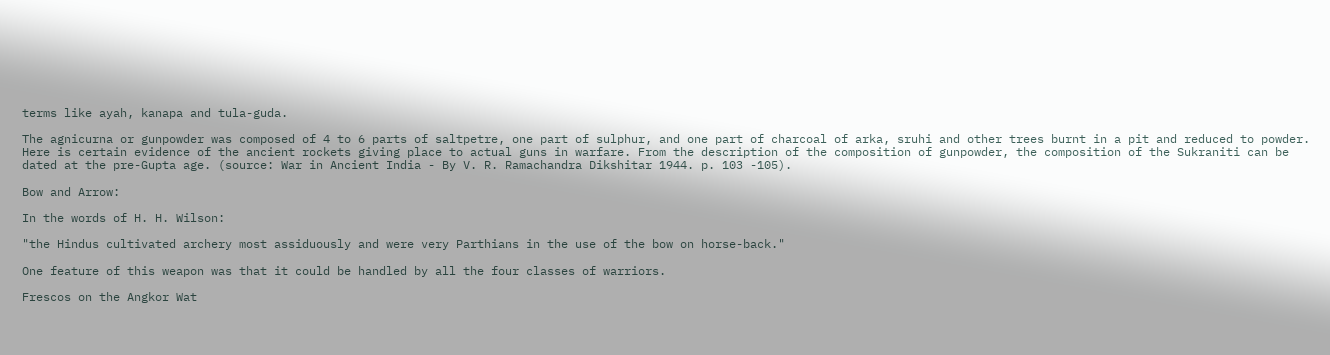terms like ayah, kanapa and tula-guda.

The agnicurna or gunpowder was composed of 4 to 6 parts of saltpetre, one part of sulphur, and one part of charcoal of arka, sruhi and other trees burnt in a pit and reduced to powder. Here is certain evidence of the ancient rockets giving place to actual guns in warfare. From the description of the composition of gunpowder, the composition of the Sukraniti can be dated at the pre-Gupta age. (source: War in Ancient India - By V. R. Ramachandra Dikshitar 1944. p. 103 -105).

Bow and Arrow:

In the words of H. H. Wilson:

"the Hindus cultivated archery most assiduously and were very Parthians in the use of the bow on horse-back."

One feature of this weapon was that it could be handled by all the four classes of warriors.

Frescos on the Angkor Wat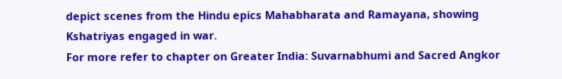depict scenes from the Hindu epics Mahabharata and Ramayana, showing Kshatriyas engaged in war.
For more refer to chapter on Greater India: Suvarnabhumi and Sacred Angkor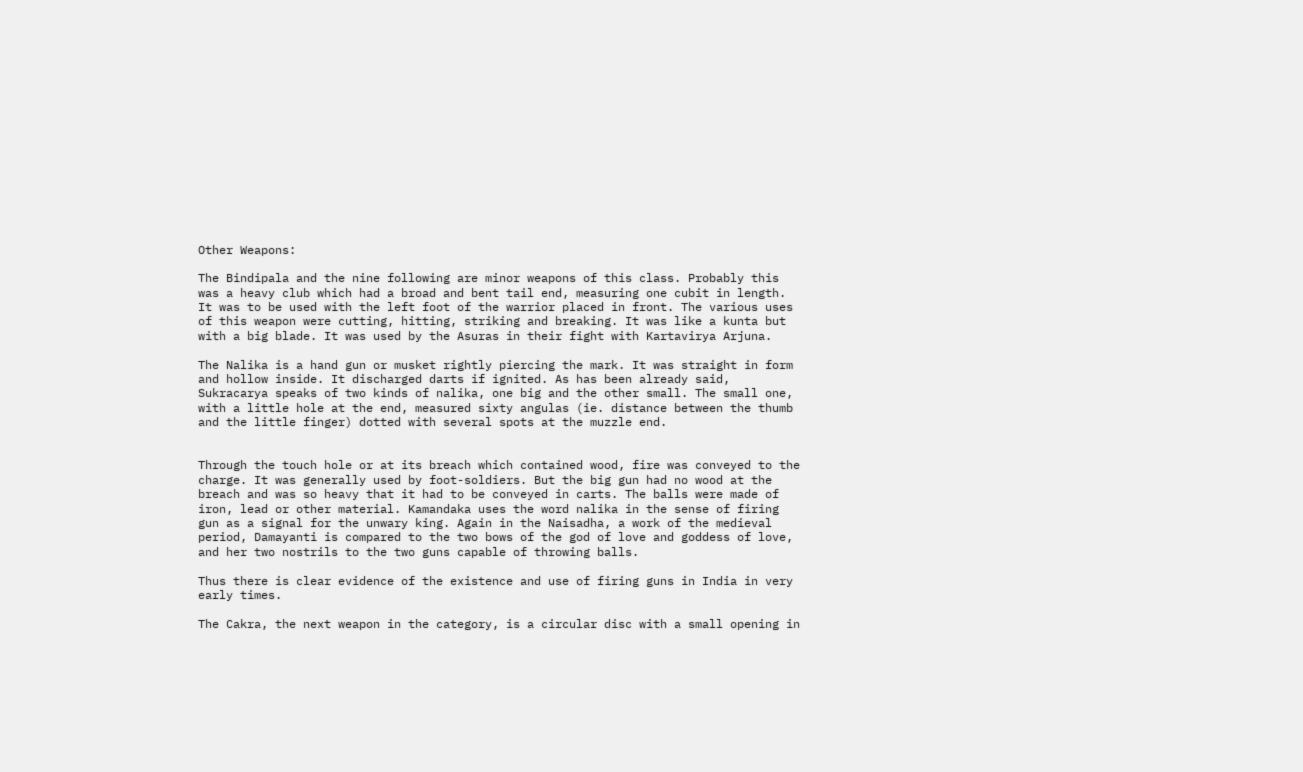Other Weapons:

The Bindipala and the nine following are minor weapons of this class. Probably this was a heavy club which had a broad and bent tail end, measuring one cubit in length. It was to be used with the left foot of the warrior placed in front. The various uses of this weapon were cutting, hitting, striking and breaking. It was like a kunta but with a big blade. It was used by the Asuras in their fight with Kartavirya Arjuna.

The Nalika is a hand gun or musket rightly piercing the mark. It was straight in form and hollow inside. It discharged darts if ignited. As has been already said, Sukracarya speaks of two kinds of nalika, one big and the other small. The small one, with a little hole at the end, measured sixty angulas (ie. distance between the thumb and the little finger) dotted with several spots at the muzzle end.


Through the touch hole or at its breach which contained wood, fire was conveyed to the charge. It was generally used by foot-soldiers. But the big gun had no wood at the breach and was so heavy that it had to be conveyed in carts. The balls were made of iron, lead or other material. Kamandaka uses the word nalika in the sense of firing gun as a signal for the unwary king. Again in the Naisadha, a work of the medieval period, Damayanti is compared to the two bows of the god of love and goddess of love, and her two nostrils to the two guns capable of throwing balls.

Thus there is clear evidence of the existence and use of firing guns in India in very early times.

The Cakra, the next weapon in the category, is a circular disc with a small opening in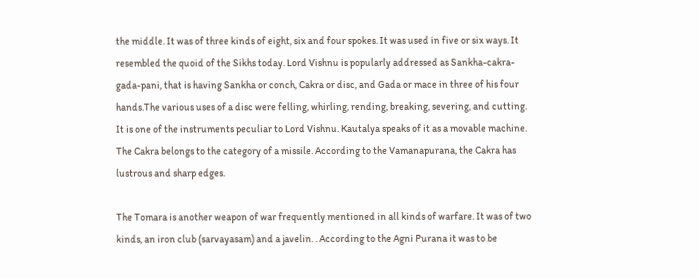the middle. It was of three kinds of eight, six and four spokes. It was used in five or six ways. It resembled the quoid of the Sikhs today. Lord Vishnu is popularly addressed as Sankha-cakra-gada-pani, that is having Sankha or conch, Cakra or disc, and Gada or mace in three of his four hands.The various uses of a disc were felling, whirling, rending, breaking, severing, and cutting. It is one of the instruments peculiar to Lord Vishnu. Kautalya speaks of it as a movable machine. The Cakra belongs to the category of a missile. According to the Vamanapurana, the Cakra has lustrous and sharp edges.

The Tomara is another weapon of war frequently mentioned in all kinds of warfare. It was of two kinds, an iron club (sarvayasam) and a javelin. . According to the Agni Purana it was to be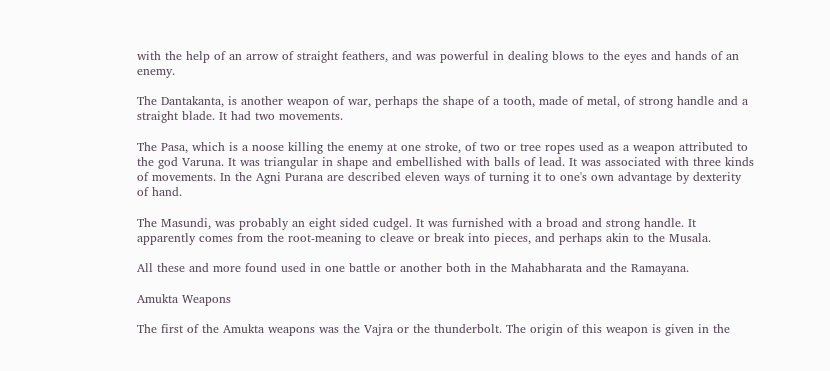with the help of an arrow of straight feathers, and was powerful in dealing blows to the eyes and hands of an enemy.

The Dantakanta, is another weapon of war, perhaps the shape of a tooth, made of metal, of strong handle and a straight blade. It had two movements.

The Pasa, which is a noose killing the enemy at one stroke, of two or tree ropes used as a weapon attributed to the god Varuna. It was triangular in shape and embellished with balls of lead. It was associated with three kinds of movements. In the Agni Purana are described eleven ways of turning it to one's own advantage by dexterity of hand.

The Masundi, was probably an eight sided cudgel. It was furnished with a broad and strong handle. It apparently comes from the root-meaning to cleave or break into pieces, and perhaps akin to the Musala.

All these and more found used in one battle or another both in the Mahabharata and the Ramayana.

Amukta Weapons

The first of the Amukta weapons was the Vajra or the thunderbolt. The origin of this weapon is given in the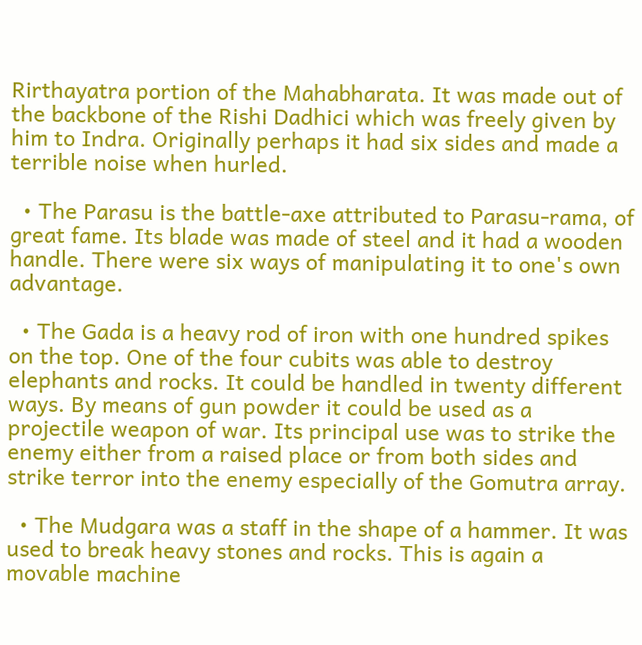Rirthayatra portion of the Mahabharata. It was made out of the backbone of the Rishi Dadhici which was freely given by him to Indra. Originally perhaps it had six sides and made a terrible noise when hurled.

  • The Parasu is the battle-axe attributed to Parasu-rama, of great fame. Its blade was made of steel and it had a wooden handle. There were six ways of manipulating it to one's own advantage.

  • The Gada is a heavy rod of iron with one hundred spikes on the top. One of the four cubits was able to destroy elephants and rocks. It could be handled in twenty different ways. By means of gun powder it could be used as a projectile weapon of war. Its principal use was to strike the enemy either from a raised place or from both sides and strike terror into the enemy especially of the Gomutra array.

  • The Mudgara was a staff in the shape of a hammer. It was used to break heavy stones and rocks. This is again a movable machine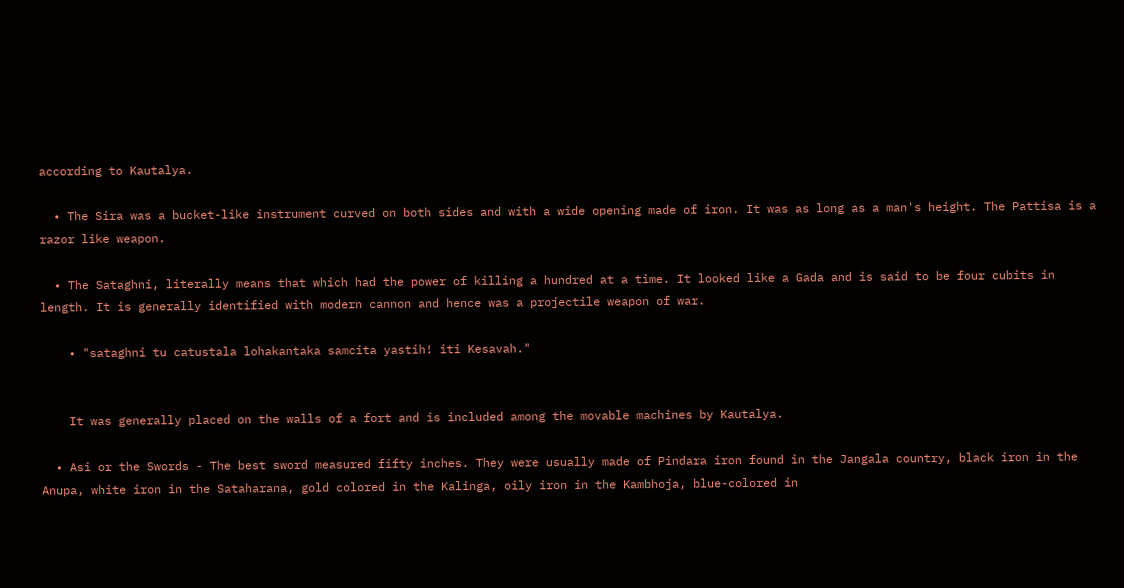according to Kautalya.

  • The Sira was a bucket-like instrument curved on both sides and with a wide opening made of iron. It was as long as a man's height. The Pattisa is a razor like weapon.

  • The Sataghni, literally means that which had the power of killing a hundred at a time. It looked like a Gada and is said to be four cubits in length. It is generally identified with modern cannon and hence was a projectile weapon of war.

    • "sataghni tu catustala lohakantaka samcita yastih! iti Kesavah."


    It was generally placed on the walls of a fort and is included among the movable machines by Kautalya.

  • Asi or the Swords - The best sword measured fifty inches. They were usually made of Pindara iron found in the Jangala country, black iron in the Anupa, white iron in the Sataharana, gold colored in the Kalinga, oily iron in the Kambhoja, blue-colored in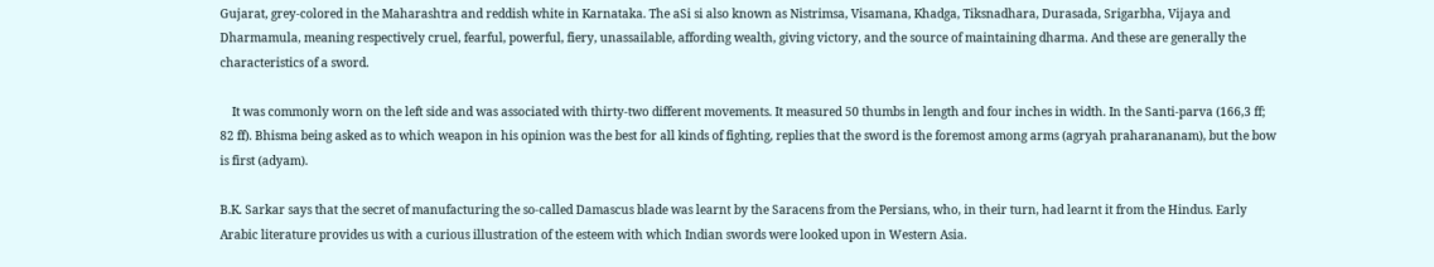Gujarat, grey-colored in the Maharashtra and reddish white in Karnataka. The aSi si also known as Nistrimsa, Visamana, Khadga, Tiksnadhara, Durasada, Srigarbha, Vijaya and Dharmamula, meaning respectively cruel, fearful, powerful, fiery, unassailable, affording wealth, giving victory, and the source of maintaining dharma. And these are generally the characteristics of a sword.

    It was commonly worn on the left side and was associated with thirty-two different movements. It measured 50 thumbs in length and four inches in width. In the Santi-parva (166,3 ff; 82 ff). Bhisma being asked as to which weapon in his opinion was the best for all kinds of fighting, replies that the sword is the foremost among arms (agryah praharananam), but the bow is first (adyam).

B.K. Sarkar says that the secret of manufacturing the so-called Damascus blade was learnt by the Saracens from the Persians, who, in their turn, had learnt it from the Hindus. Early Arabic literature provides us with a curious illustration of the esteem with which Indian swords were looked upon in Western Asia.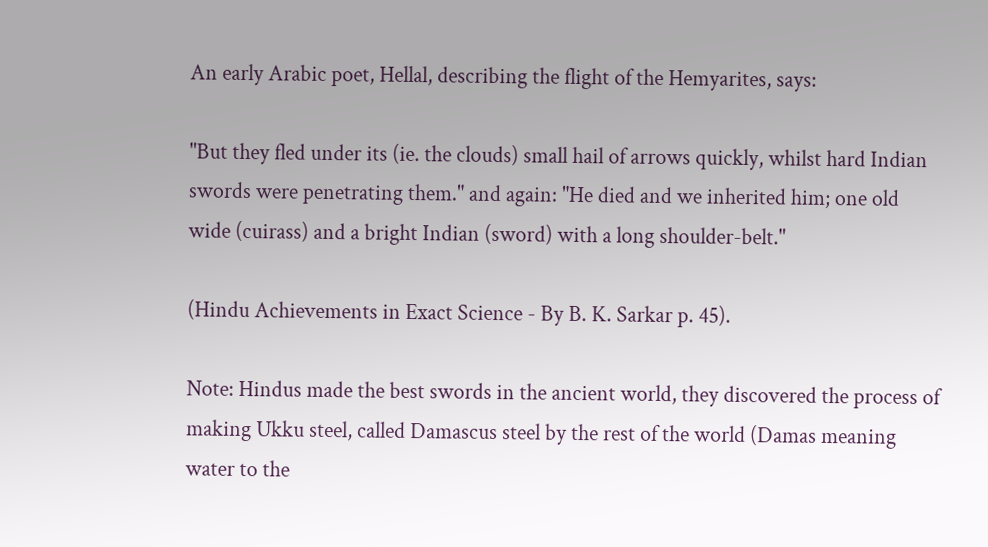An early Arabic poet, Hellal, describing the flight of the Hemyarites, says:

"But they fled under its (ie. the clouds) small hail of arrows quickly, whilst hard Indian swords were penetrating them." and again: "He died and we inherited him; one old wide (cuirass) and a bright Indian (sword) with a long shoulder-belt."

(Hindu Achievements in Exact Science - By B. K. Sarkar p. 45).

Note: Hindus made the best swords in the ancient world, they discovered the process of making Ukku steel, called Damascus steel by the rest of the world (Damas meaning water to the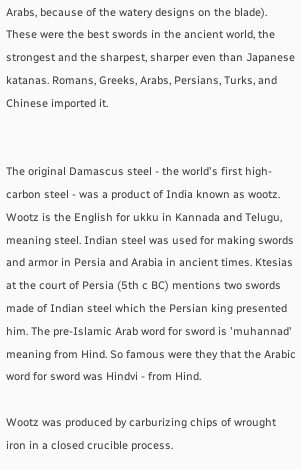Arabs, because of the watery designs on the blade). These were the best swords in the ancient world, the strongest and the sharpest, sharper even than Japanese katanas. Romans, Greeks, Arabs, Persians, Turks, and Chinese imported it.


The original Damascus steel - the world's first high-carbon steel - was a product of India known as wootz. Wootz is the English for ukku in Kannada and Telugu, meaning steel. Indian steel was used for making swords and armor in Persia and Arabia in ancient times. Ktesias at the court of Persia (5th c BC) mentions two swords made of Indian steel which the Persian king presented him. The pre-Islamic Arab word for sword is 'muhannad' meaning from Hind. So famous were they that the Arabic word for sword was Hindvi - from Hind.

Wootz was produced by carburizing chips of wrought iron in a closed crucible process.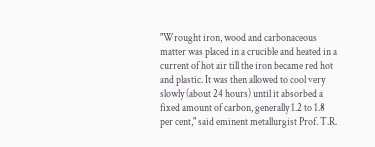"Wrought iron, wood and carbonaceous matter was placed in a crucible and heated in a current of hot air till the iron became red hot and plastic. It was then allowed to cool very slowly (about 24 hours) until it absorbed a fixed amount of carbon, generally 1.2 to 1.8 per cent," said eminent metallurgist Prof. T.R.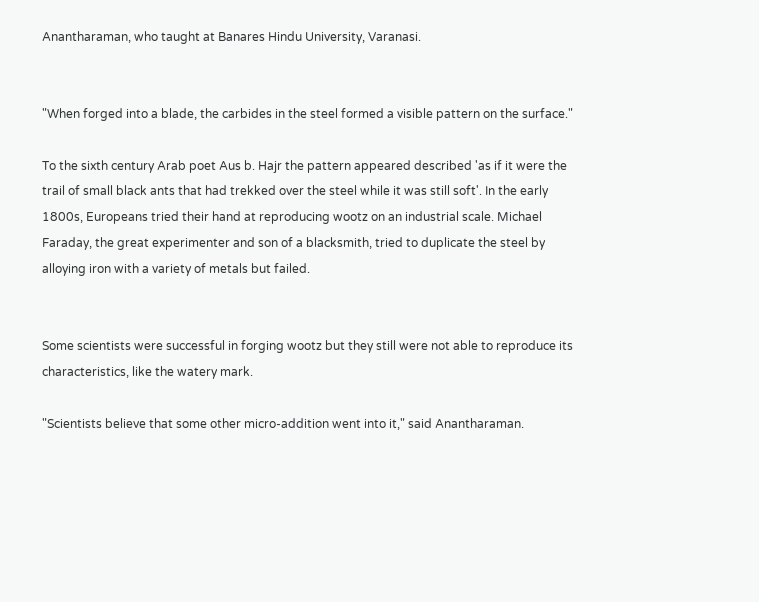Anantharaman, who taught at Banares Hindu University, Varanasi.


"When forged into a blade, the carbides in the steel formed a visible pattern on the surface."

To the sixth century Arab poet Aus b. Hajr the pattern appeared described 'as if it were the trail of small black ants that had trekked over the steel while it was still soft'. In the early 1800s, Europeans tried their hand at reproducing wootz on an industrial scale. Michael Faraday, the great experimenter and son of a blacksmith, tried to duplicate the steel by alloying iron with a variety of metals but failed.


Some scientists were successful in forging wootz but they still were not able to reproduce its characteristics, like the watery mark.

"Scientists believe that some other micro-addition went into it," said Anantharaman.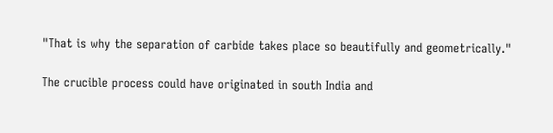"That is why the separation of carbide takes place so beautifully and geometrically."

The crucible process could have originated in south India and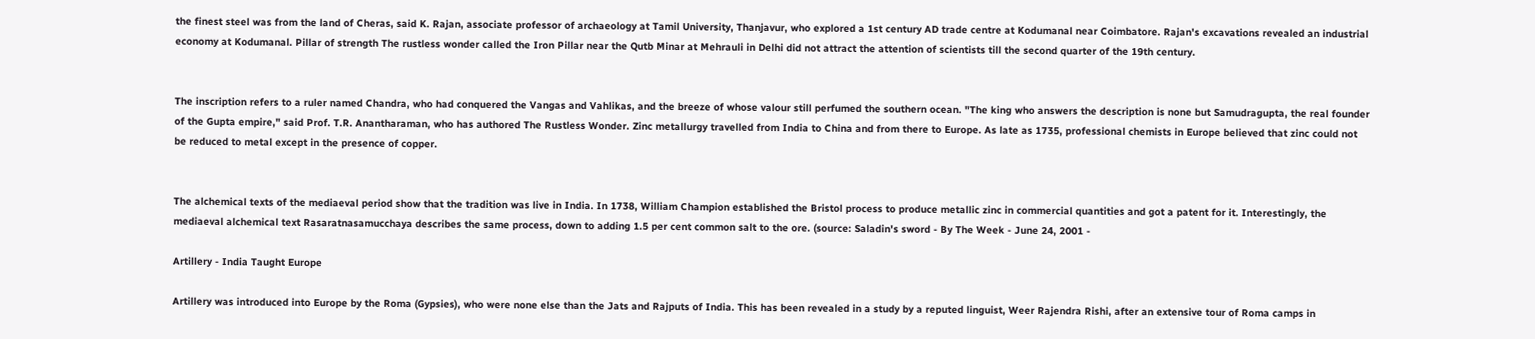the finest steel was from the land of Cheras, said K. Rajan, associate professor of archaeology at Tamil University, Thanjavur, who explored a 1st century AD trade centre at Kodumanal near Coimbatore. Rajan's excavations revealed an industrial economy at Kodumanal. Pillar of strength The rustless wonder called the Iron Pillar near the Qutb Minar at Mehrauli in Delhi did not attract the attention of scientists till the second quarter of the 19th century.


The inscription refers to a ruler named Chandra, who had conquered the Vangas and Vahlikas, and the breeze of whose valour still perfumed the southern ocean. "The king who answers the description is none but Samudragupta, the real founder of the Gupta empire," said Prof. T.R. Anantharaman, who has authored The Rustless Wonder. Zinc metallurgy travelled from India to China and from there to Europe. As late as 1735, professional chemists in Europe believed that zinc could not be reduced to metal except in the presence of copper.


The alchemical texts of the mediaeval period show that the tradition was live in India. In 1738, William Champion established the Bristol process to produce metallic zinc in commercial quantities and got a patent for it. Interestingly, the mediaeval alchemical text Rasaratnasamucchaya describes the same process, down to adding 1.5 per cent common salt to the ore. (source: Saladin's sword - By The Week - June 24, 2001 -

Artillery - India Taught Europe

Artillery was introduced into Europe by the Roma (Gypsies), who were none else than the Jats and Rajputs of India. This has been revealed in a study by a reputed linguist, Weer Rajendra Rishi, after an extensive tour of Roma camps in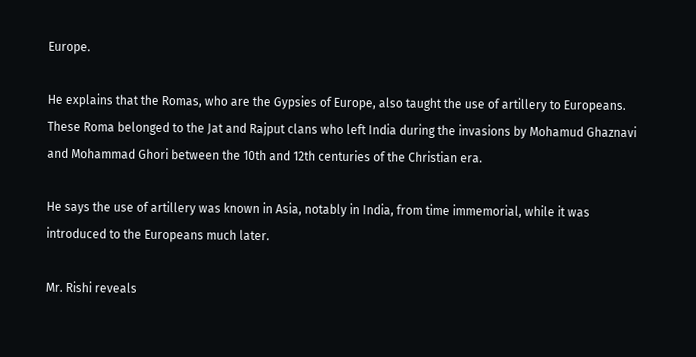Europe.

He explains that the Romas, who are the Gypsies of Europe, also taught the use of artillery to Europeans. These Roma belonged to the Jat and Rajput clans who left India during the invasions by Mohamud Ghaznavi and Mohammad Ghori between the 10th and 12th centuries of the Christian era.

He says the use of artillery was known in Asia, notably in India, from time immemorial, while it was introduced to the Europeans much later.

Mr. Rishi reveals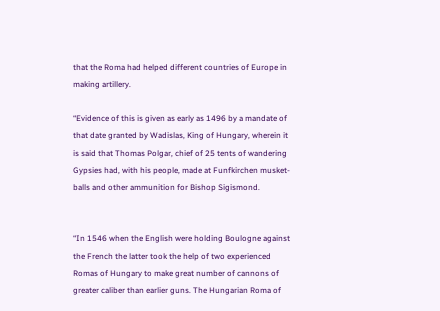that the Roma had helped different countries of Europe in making artillery.

“Evidence of this is given as early as 1496 by a mandate of that date granted by Wadislas, King of Hungary, wherein it is said that Thomas Polgar, chief of 25 tents of wandering Gypsies had, with his people, made at Funfkirchen musket-balls and other ammunition for Bishop Sigismond.


“In 1546 when the English were holding Boulogne against the French the latter took the help of two experienced Romas of Hungary to make great number of cannons of greater caliber than earlier guns. The Hungarian Roma of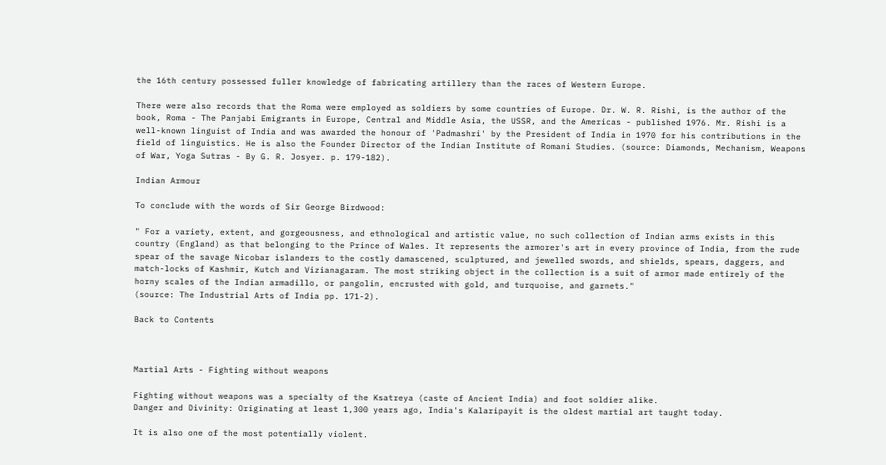the 16th century possessed fuller knowledge of fabricating artillery than the races of Western Europe.

There were also records that the Roma were employed as soldiers by some countries of Europe. Dr. W. R. Rishi, is the author of the book, Roma - The Panjabi Emigrants in Europe, Central and Middle Asia, the USSR, and the Americas - published 1976. Mr. Rishi is a well-known linguist of India and was awarded the honour of 'Padmashri' by the President of India in 1970 for his contributions in the field of linguistics. He is also the Founder Director of the Indian Institute of Romani Studies. (source: Diamonds, Mechanism, Weapons of War, Yoga Sutras - By G. R. Josyer. p. 179-182).

Indian Armour

To conclude with the words of Sir George Birdwood:

" For a variety, extent, and gorgeousness, and ethnological and artistic value, no such collection of Indian arms exists in this country (England) as that belonging to the Prince of Wales. It represents the armorer's art in every province of India, from the rude spear of the savage Nicobar islanders to the costly damascened, sculptured, and jewelled swords, and shields, spears, daggers, and match-locks of Kashmir, Kutch and Vizianagaram. The most striking object in the collection is a suit of armor made entirely of the horny scales of the Indian armadillo, or pangolin, encrusted with gold, and turquoise, and garnets."
(source: The Industrial Arts of India pp. 171-2).

Back to Contents



Martial Arts - Fighting without weapons

Fighting without weapons was a specialty of the Ksatreya (caste of Ancient India) and foot soldier alike.
Danger and Divinity: Originating at least 1,300 years ago, India's Kalaripayit is the oldest martial art taught today.

It is also one of the most potentially violent.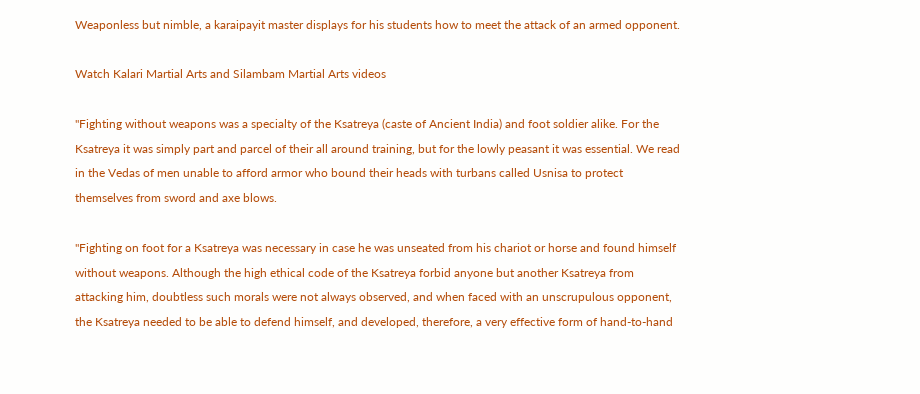Weaponless but nimble, a karaipayit master displays for his students how to meet the attack of an armed opponent.

Watch Kalari Martial Arts and Silambam Martial Arts videos

"Fighting without weapons was a specialty of the Ksatreya (caste of Ancient India) and foot soldier alike. For the Ksatreya it was simply part and parcel of their all around training, but for the lowly peasant it was essential. We read in the Vedas of men unable to afford armor who bound their heads with turbans called Usnisa to protect themselves from sword and axe blows.

"Fighting on foot for a Ksatreya was necessary in case he was unseated from his chariot or horse and found himself without weapons. Although the high ethical code of the Ksatreya forbid anyone but another Ksatreya from attacking him, doubtless such morals were not always observed, and when faced with an unscrupulous opponent, the Ksatreya needed to be able to defend himself, and developed, therefore, a very effective form of hand-to-hand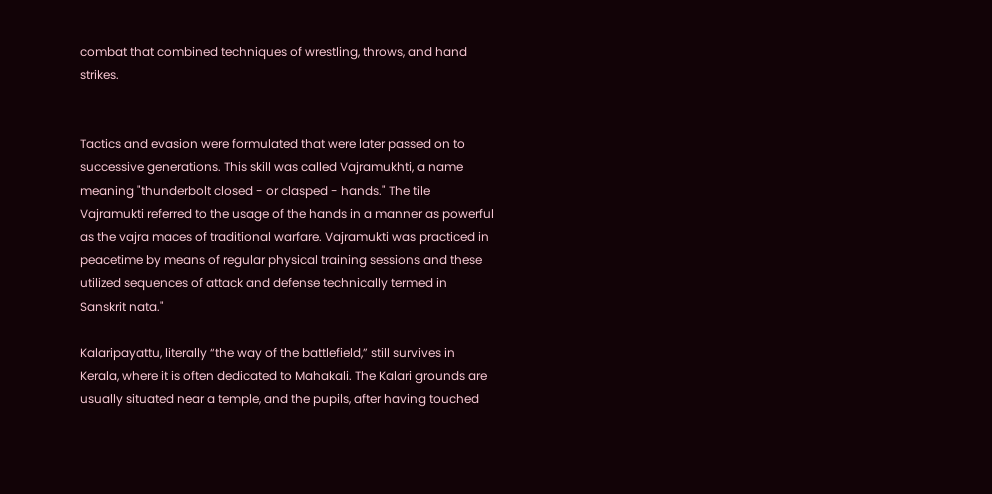combat that combined techniques of wrestling, throws, and hand strikes.


Tactics and evasion were formulated that were later passed on to successive generations. This skill was called Vajramukhti, a name meaning "thunderbolt closed - or clasped - hands." The tile Vajramukti referred to the usage of the hands in a manner as powerful as the vajra maces of traditional warfare. Vajramukti was practiced in peacetime by means of regular physical training sessions and these utilized sequences of attack and defense technically termed in Sanskrit nata."

Kalaripayattu, literally “the way of the battlefield,” still survives in Kerala, where it is often dedicated to Mahakali. The Kalari grounds are usually situated near a temple, and the pupils, after having touched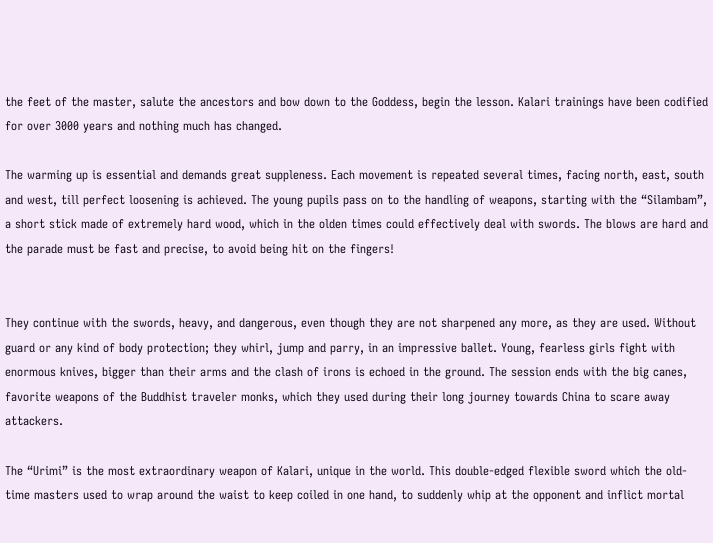the feet of the master, salute the ancestors and bow down to the Goddess, begin the lesson. Kalari trainings have been codified for over 3000 years and nothing much has changed.

The warming up is essential and demands great suppleness. Each movement is repeated several times, facing north, east, south and west, till perfect loosening is achieved. The young pupils pass on to the handling of weapons, starting with the “Silambam”, a short stick made of extremely hard wood, which in the olden times could effectively deal with swords. The blows are hard and the parade must be fast and precise, to avoid being hit on the fingers!


They continue with the swords, heavy, and dangerous, even though they are not sharpened any more, as they are used. Without guard or any kind of body protection; they whirl, jump and parry, in an impressive ballet. Young, fearless girls fight with enormous knives, bigger than their arms and the clash of irons is echoed in the ground. The session ends with the big canes, favorite weapons of the Buddhist traveler monks, which they used during their long journey towards China to scare away attackers.

The “Urimi” is the most extraordinary weapon of Kalari, unique in the world. This double-edged flexible sword which the old-time masters used to wrap around the waist to keep coiled in one hand, to suddenly whip at the opponent and inflict mortal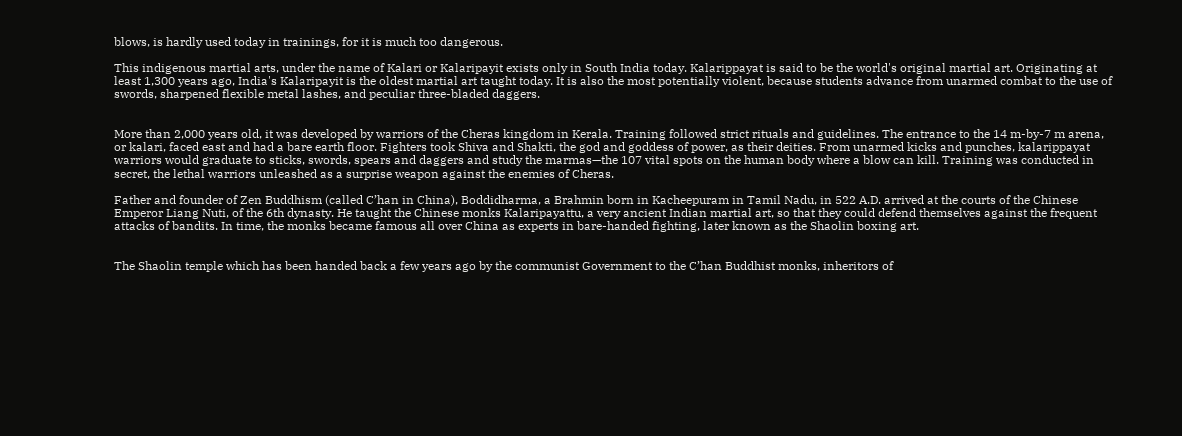blows, is hardly used today in trainings, for it is much too dangerous.

This indigenous martial arts, under the name of Kalari or Kalaripayit exists only in South India today. Kalarippayat is said to be the world's original martial art. Originating at least 1,300 years ago, India's Kalaripayit is the oldest martial art taught today. It is also the most potentially violent, because students advance from unarmed combat to the use of swords, sharpened flexible metal lashes, and peculiar three-bladed daggers.


More than 2,000 years old, it was developed by warriors of the Cheras kingdom in Kerala. Training followed strict rituals and guidelines. The entrance to the 14 m-by-7 m arena, or kalari, faced east and had a bare earth floor. Fighters took Shiva and Shakti, the god and goddess of power, as their deities. From unarmed kicks and punches, kalarippayat warriors would graduate to sticks, swords, spears and daggers and study the marmas—the 107 vital spots on the human body where a blow can kill. Training was conducted in secret, the lethal warriors unleashed as a surprise weapon against the enemies of Cheras.

Father and founder of Zen Buddhism (called C’han in China), Boddidharma, a Brahmin born in Kacheepuram in Tamil Nadu, in 522 A.D. arrived at the courts of the Chinese Emperor Liang Nuti, of the 6th dynasty. He taught the Chinese monks Kalaripayattu, a very ancient Indian martial art, so that they could defend themselves against the frequent attacks of bandits. In time, the monks became famous all over China as experts in bare-handed fighting, later known as the Shaolin boxing art.


The Shaolin temple which has been handed back a few years ago by the communist Government to the C’han Buddhist monks, inheritors of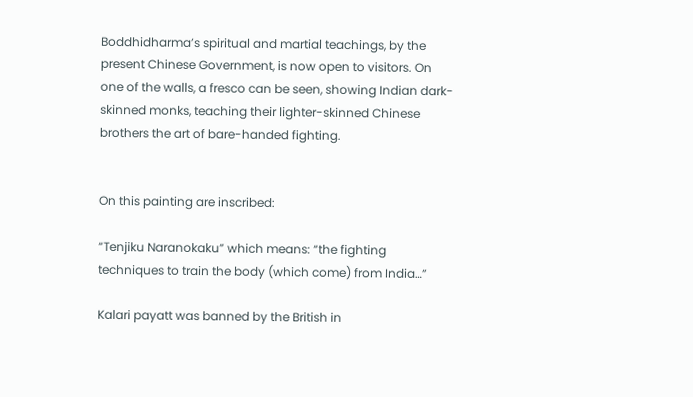Boddhidharma’s spiritual and martial teachings, by the present Chinese Government, is now open to visitors. On one of the walls, a fresco can be seen, showing Indian dark-skinned monks, teaching their lighter-skinned Chinese brothers the art of bare-handed fighting.


On this painting are inscribed:

“Tenjiku Naranokaku” which means: “the fighting techniques to train the body (which come) from India…”

Kalari payatt was banned by the British in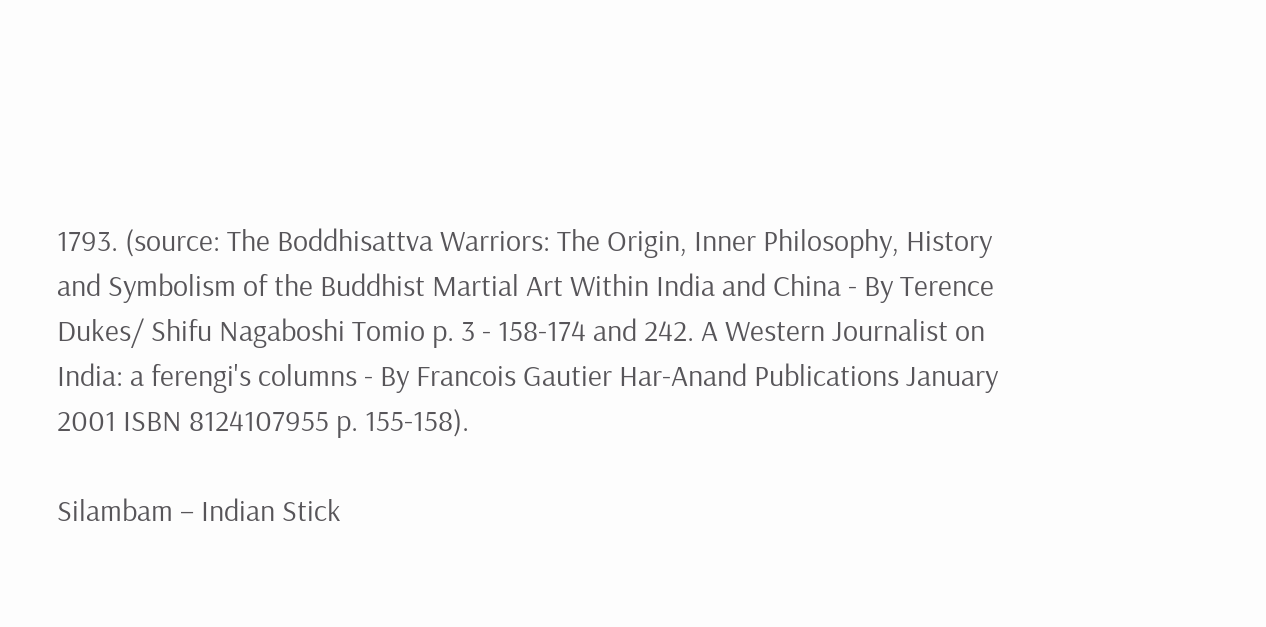1793. (source: The Boddhisattva Warriors: The Origin, Inner Philosophy, History and Symbolism of the Buddhist Martial Art Within India and China - By Terence Dukes/ Shifu Nagaboshi Tomio p. 3 - 158-174 and 242. A Western Journalist on India: a ferengi's columns - By Francois Gautier Har-Anand Publications January 2001 ISBN 8124107955 p. 155-158).

Silambam – Indian Stick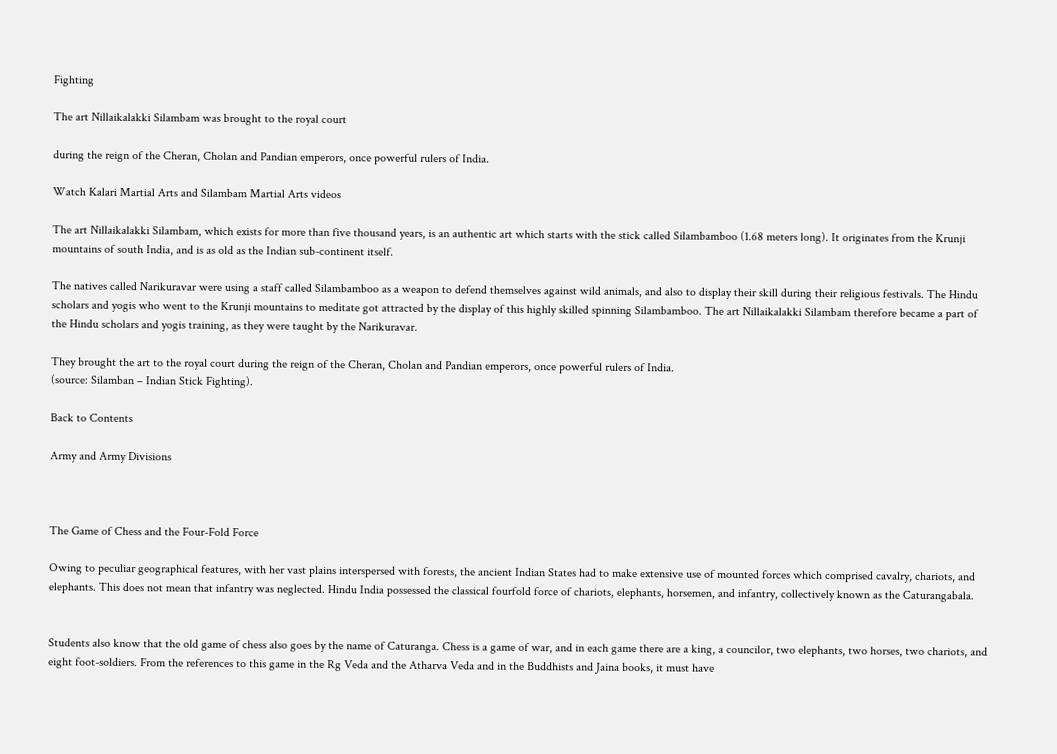Fighting

The art Nillaikalakki Silambam was brought to the royal court

during the reign of the Cheran, Cholan and Pandian emperors, once powerful rulers of India.

Watch Kalari Martial Arts and Silambam Martial Arts videos

The art Nillaikalakki Silambam, which exists for more than five thousand years, is an authentic art which starts with the stick called Silambamboo (1.68 meters long). It originates from the Krunji mountains of south India, and is as old as the Indian sub-continent itself.

The natives called Narikuravar were using a staff called Silambamboo as a weapon to defend themselves against wild animals, and also to display their skill during their religious festivals. The Hindu scholars and yogis who went to the Krunji mountains to meditate got attracted by the display of this highly skilled spinning Silambamboo. The art Nillaikalakki Silambam therefore became a part of the Hindu scholars and yogis training, as they were taught by the Narikuravar.

They brought the art to the royal court during the reign of the Cheran, Cholan and Pandian emperors, once powerful rulers of India.
(source: Silamban – Indian Stick Fighting).

Back to Contents

Army and Army Divisions



The Game of Chess and the Four-Fold Force

Owing to peculiar geographical features, with her vast plains interspersed with forests, the ancient Indian States had to make extensive use of mounted forces which comprised cavalry, chariots, and elephants. This does not mean that infantry was neglected. Hindu India possessed the classical fourfold force of chariots, elephants, horsemen, and infantry, collectively known as the Caturangabala.


Students also know that the old game of chess also goes by the name of Caturanga. Chess is a game of war, and in each game there are a king, a councilor, two elephants, two horses, two chariots, and eight foot-soldiers. From the references to this game in the Rg Veda and the Atharva Veda and in the Buddhists and Jaina books, it must have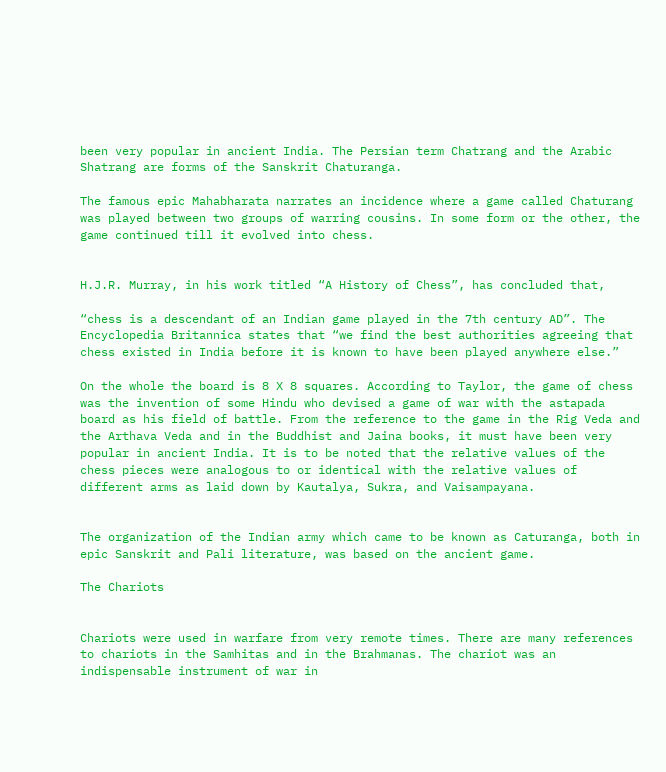been very popular in ancient India. The Persian term Chatrang and the Arabic Shatrang are forms of the Sanskrit Chaturanga.

The famous epic Mahabharata narrates an incidence where a game called Chaturang was played between two groups of warring cousins. In some form or the other, the game continued till it evolved into chess.


H.J.R. Murray, in his work titled “A History of Chess”, has concluded that,

“chess is a descendant of an Indian game played in the 7th century AD”. The Encyclopedia Britannica states that “we find the best authorities agreeing that chess existed in India before it is known to have been played anywhere else.”

On the whole the board is 8 X 8 squares. According to Taylor, the game of chess was the invention of some Hindu who devised a game of war with the astapada board as his field of battle. From the reference to the game in the Rig Veda and the Arthava Veda and in the Buddhist and Jaina books, it must have been very popular in ancient India. It is to be noted that the relative values of the chess pieces were analogous to or identical with the relative values of different arms as laid down by Kautalya, Sukra, and Vaisampayana.


The organization of the Indian army which came to be known as Caturanga, both in epic Sanskrit and Pali literature, was based on the ancient game.

The Chariots


Chariots were used in warfare from very remote times. There are many references to chariots in the Samhitas and in the Brahmanas. The chariot was an indispensable instrument of war in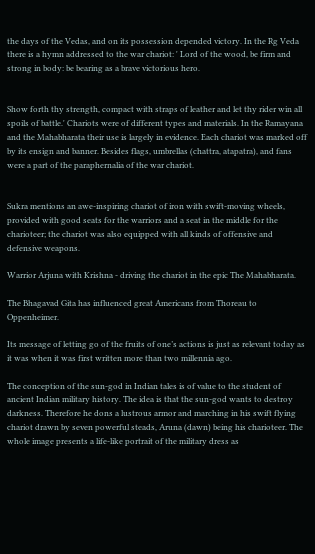the days of the Vedas, and on its possession depended victory. In the Rg Veda there is a hymn addressed to the war chariot: ' Lord of the wood, be firm and strong in body: be bearing as a brave victorious hero.


Show forth thy strength, compact with straps of leather and let thy rider win all spoils of battle.' Chariots were of different types and materials. In the Ramayana and the Mahabharata their use is largely in evidence. Each chariot was marked off by its ensign and banner. Besides flags, umbrellas (chattra, atapatra), and fans were a part of the paraphernalia of the war chariot.


Sukra mentions an awe-inspiring chariot of iron with swift-moving wheels, provided with good seats for the warriors and a seat in the middle for the charioteer; the chariot was also equipped with all kinds of offensive and defensive weapons.

Warrior Arjuna with Krishna - driving the chariot in the epic The Mahabharata.

The Bhagavad Gita has influenced great Americans from Thoreau to Oppenheimer.

Its message of letting go of the fruits of one’s actions is just as relevant today as it was when it was first written more than two millennia ago.

The conception of the sun-god in Indian tales is of value to the student of ancient Indian military history. The idea is that the sun-god wants to destroy darkness. Therefore he dons a lustrous armor and marching in his swift flying chariot drawn by seven powerful steads, Aruna (dawn) being his charioteer. The whole image presents a life-like portrait of the military dress as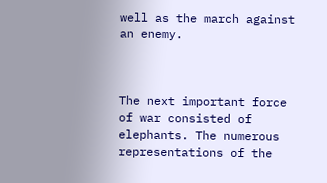well as the march against an enemy.



The next important force of war consisted of elephants. The numerous representations of the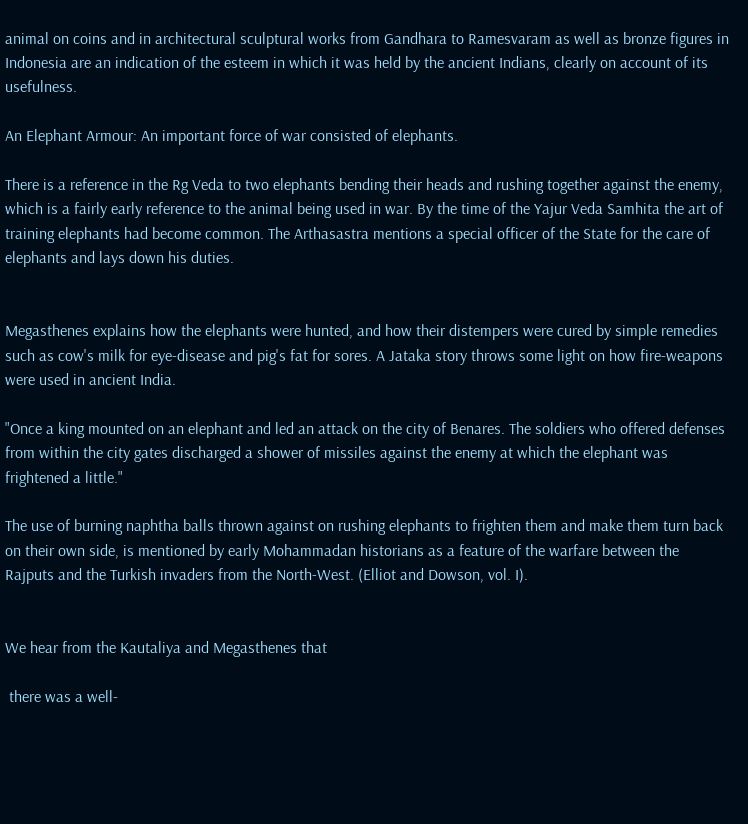animal on coins and in architectural sculptural works from Gandhara to Ramesvaram as well as bronze figures in Indonesia are an indication of the esteem in which it was held by the ancient Indians, clearly on account of its usefulness.

An Elephant Armour: An important force of war consisted of elephants.

There is a reference in the Rg Veda to two elephants bending their heads and rushing together against the enemy, which is a fairly early reference to the animal being used in war. By the time of the Yajur Veda Samhita the art of training elephants had become common. The Arthasastra mentions a special officer of the State for the care of elephants and lays down his duties.


Megasthenes explains how the elephants were hunted, and how their distempers were cured by simple remedies such as cow's milk for eye-disease and pig's fat for sores. A Jataka story throws some light on how fire-weapons were used in ancient India.

"Once a king mounted on an elephant and led an attack on the city of Benares. The soldiers who offered defenses from within the city gates discharged a shower of missiles against the enemy at which the elephant was frightened a little."

The use of burning naphtha balls thrown against on rushing elephants to frighten them and make them turn back on their own side, is mentioned by early Mohammadan historians as a feature of the warfare between the Rajputs and the Turkish invaders from the North-West. (Elliot and Dowson, vol. I).


We hear from the Kautaliya and Megasthenes that

 there was a well-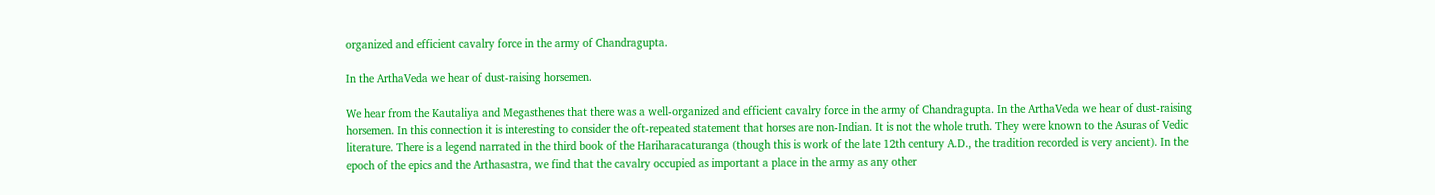organized and efficient cavalry force in the army of Chandragupta.

In the ArthaVeda we hear of dust-raising horsemen.

We hear from the Kautaliya and Megasthenes that there was a well-organized and efficient cavalry force in the army of Chandragupta. In the ArthaVeda we hear of dust-raising horsemen. In this connection it is interesting to consider the oft-repeated statement that horses are non-Indian. It is not the whole truth. They were known to the Asuras of Vedic literature. There is a legend narrated in the third book of the Hariharacaturanga (though this is work of the late 12th century A.D., the tradition recorded is very ancient). In the epoch of the epics and the Arthasastra, we find that the cavalry occupied as important a place in the army as any other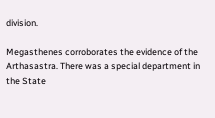division.

Megasthenes corroborates the evidence of the Arthasastra. There was a special department in the State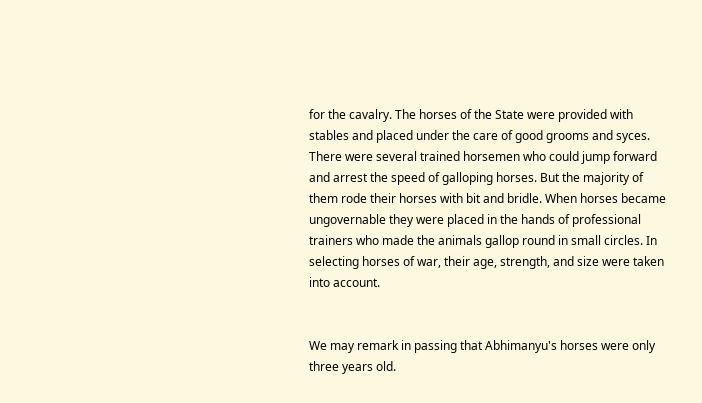for the cavalry. The horses of the State were provided with stables and placed under the care of good grooms and syces. There were several trained horsemen who could jump forward and arrest the speed of galloping horses. But the majority of them rode their horses with bit and bridle. When horses became ungovernable they were placed in the hands of professional trainers who made the animals gallop round in small circles. In selecting horses of war, their age, strength, and size were taken into account.


We may remark in passing that Abhimanyu's horses were only three years old.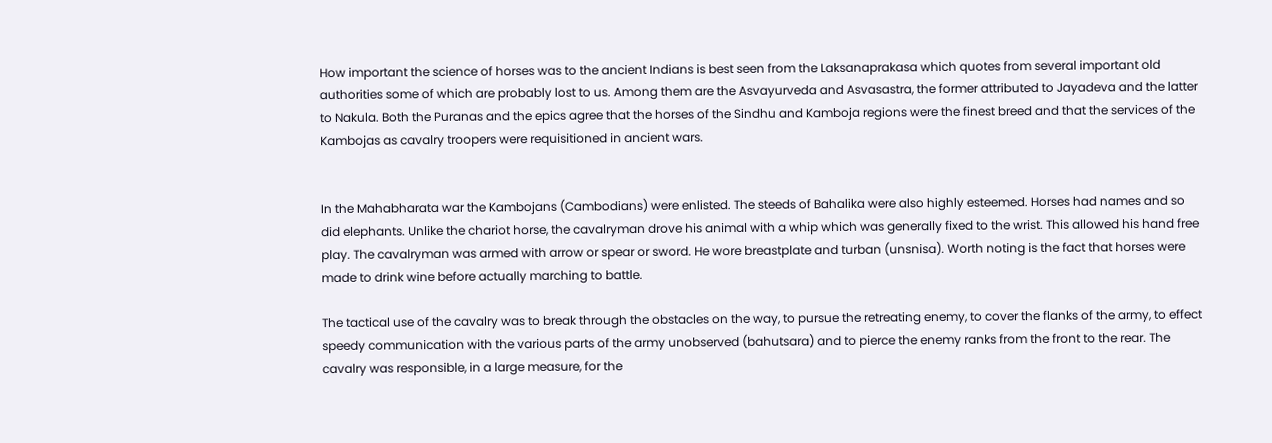How important the science of horses was to the ancient Indians is best seen from the Laksanaprakasa which quotes from several important old authorities some of which are probably lost to us. Among them are the Asvayurveda and Asvasastra, the former attributed to Jayadeva and the latter to Nakula. Both the Puranas and the epics agree that the horses of the Sindhu and Kamboja regions were the finest breed and that the services of the Kambojas as cavalry troopers were requisitioned in ancient wars.


In the Mahabharata war the Kambojans (Cambodians) were enlisted. The steeds of Bahalika were also highly esteemed. Horses had names and so did elephants. Unlike the chariot horse, the cavalryman drove his animal with a whip which was generally fixed to the wrist. This allowed his hand free play. The cavalryman was armed with arrow or spear or sword. He wore breastplate and turban (unsnisa). Worth noting is the fact that horses were made to drink wine before actually marching to battle.

The tactical use of the cavalry was to break through the obstacles on the way, to pursue the retreating enemy, to cover the flanks of the army, to effect speedy communication with the various parts of the army unobserved (bahutsara) and to pierce the enemy ranks from the front to the rear. The cavalry was responsible, in a large measure, for the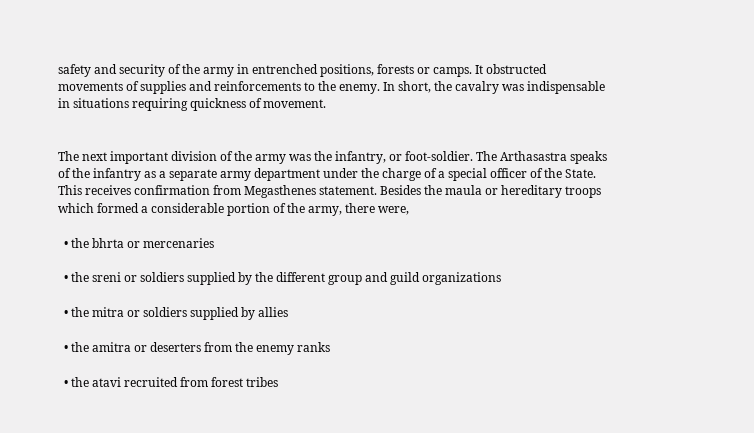safety and security of the army in entrenched positions, forests or camps. It obstructed movements of supplies and reinforcements to the enemy. In short, the cavalry was indispensable in situations requiring quickness of movement.


The next important division of the army was the infantry, or foot-soldier. The Arthasastra speaks of the infantry as a separate army department under the charge of a special officer of the State. This receives confirmation from Megasthenes statement. Besides the maula or hereditary troops which formed a considerable portion of the army, there were,

  • the bhrta or mercenaries

  • the sreni or soldiers supplied by the different group and guild organizations

  • the mitra or soldiers supplied by allies

  • the amitra or deserters from the enemy ranks

  • the atavi recruited from forest tribes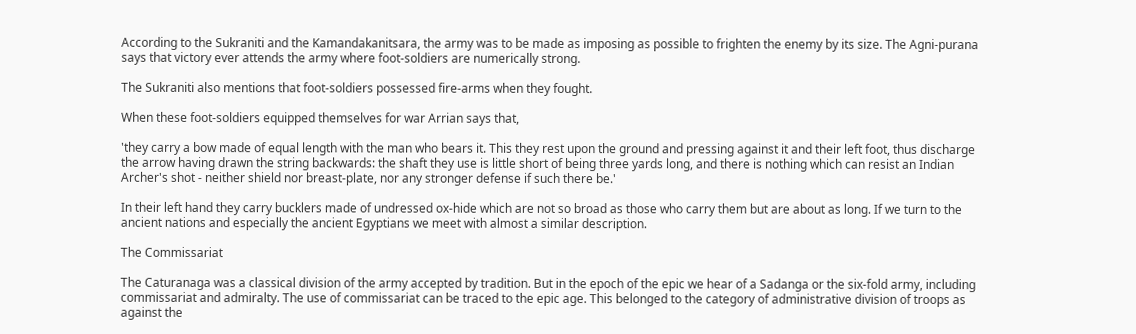According to the Sukraniti and the Kamandakanitsara, the army was to be made as imposing as possible to frighten the enemy by its size. The Agni-purana says that victory ever attends the army where foot-soldiers are numerically strong.

The Sukraniti also mentions that foot-soldiers possessed fire-arms when they fought.

When these foot-soldiers equipped themselves for war Arrian says that,

'they carry a bow made of equal length with the man who bears it. This they rest upon the ground and pressing against it and their left foot, thus discharge the arrow having drawn the string backwards: the shaft they use is little short of being three yards long, and there is nothing which can resist an Indian Archer's shot - neither shield nor breast-plate, nor any stronger defense if such there be.'

In their left hand they carry bucklers made of undressed ox-hide which are not so broad as those who carry them but are about as long. If we turn to the ancient nations and especially the ancient Egyptians we meet with almost a similar description.

The Commissariat

The Caturanaga was a classical division of the army accepted by tradition. But in the epoch of the epic we hear of a Sadanga or the six-fold army, including commissariat and admiralty. The use of commissariat can be traced to the epic age. This belonged to the category of administrative division of troops as against the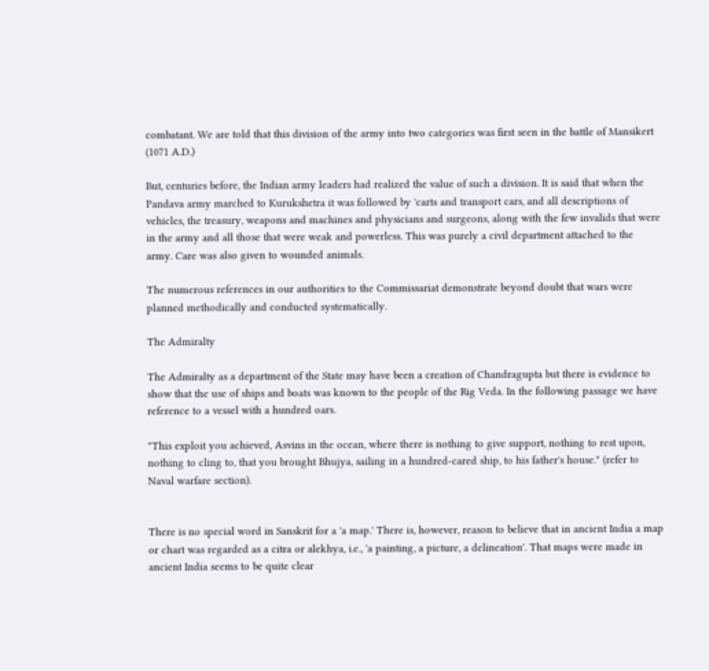combatant. We are told that this division of the army into two categories was first seen in the battle of Mansikert (1071 A.D.)

But, centuries before, the Indian army leaders had realized the value of such a division. It is said that when the Pandava army marched to Kurukshetra it was followed by 'carts and transport cars, and all descriptions of vehicles, the treasury, weapons and machines and physicians and surgeons, along with the few invalids that were in the army and all those that were weak and powerless. This was purely a civil department attached to the army. Care was also given to wounded animals.

The numerous references in our authorities to the Commissariat demonstrate beyond doubt that wars were planned methodically and conducted systematically.

The Admiralty

The Admiralty as a department of the State may have been a creation of Chandragupta but there is evidence to show that the use of ships and boats was known to the people of the Rig Veda. In the following passage we have reference to a vessel with a hundred oars.

"This exploit you achieved, Asvins in the ocean, where there is nothing to give support, nothing to rest upon, nothing to cling to, that you brought Bhujya, sailing in a hundred-cared ship, to his father's house." (refer to Naval warfare section).


There is no special word in Sanskrit for a 'a map.' There is, however, reason to believe that in ancient India a map or chart was regarded as a citra or alekhya, i.e., 'a painting, a picture, a delineation'. That maps were made in ancient India seems to be quite clear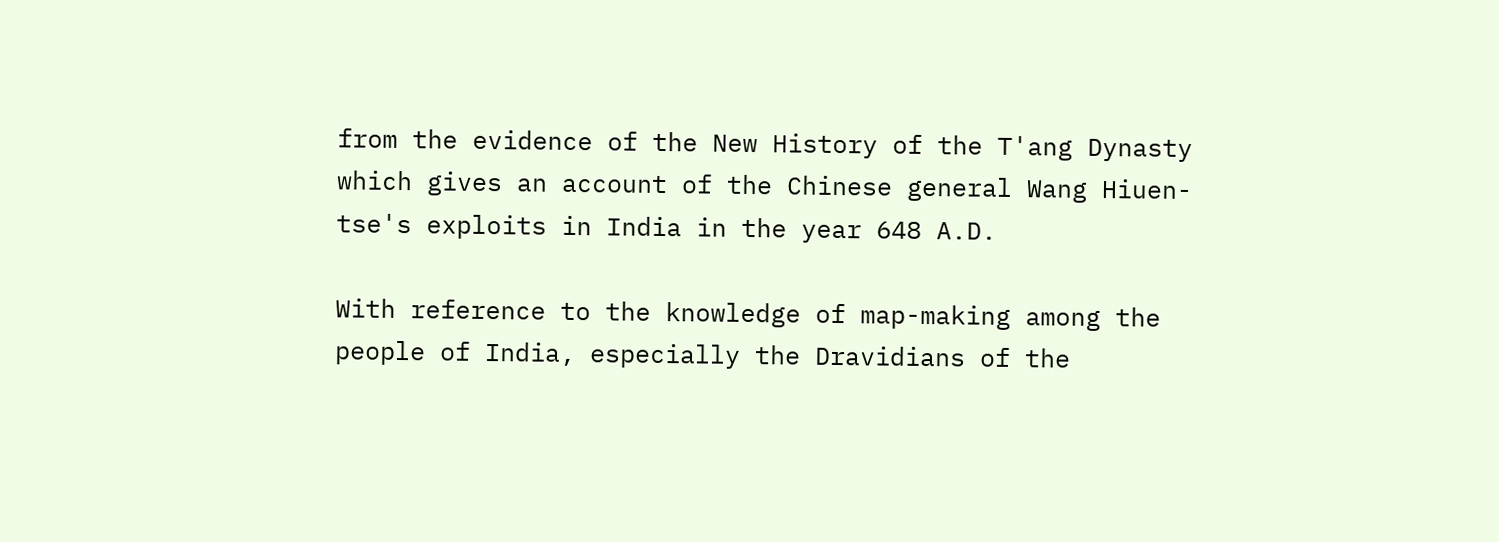from the evidence of the New History of the T'ang Dynasty which gives an account of the Chinese general Wang Hiuen-tse's exploits in India in the year 648 A.D.

With reference to the knowledge of map-making among the people of India, especially the Dravidians of the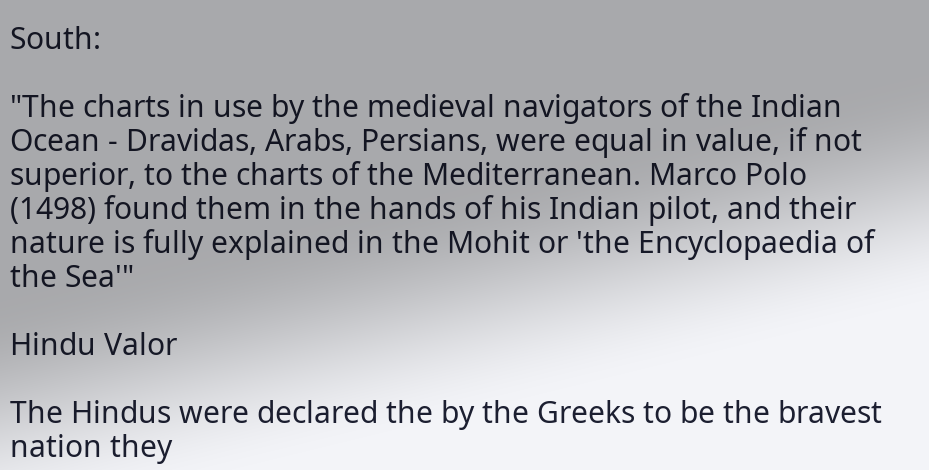South:

"The charts in use by the medieval navigators of the Indian Ocean - Dravidas, Arabs, Persians, were equal in value, if not superior, to the charts of the Mediterranean. Marco Polo (1498) found them in the hands of his Indian pilot, and their nature is fully explained in the Mohit or 'the Encyclopaedia of the Sea'"

Hindu Valor

The Hindus were declared the by the Greeks to be the bravest nation they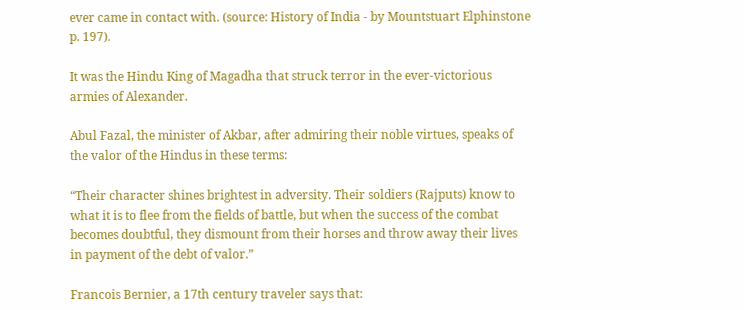ever came in contact with. (source: History of India - by Mountstuart Elphinstone p. 197).

It was the Hindu King of Magadha that struck terror in the ever-victorious armies of Alexander.

Abul Fazal, the minister of Akbar, after admiring their noble virtues, speaks of the valor of the Hindus in these terms:

“Their character shines brightest in adversity. Their soldiers (Rajputs) know to what it is to flee from the fields of battle, but when the success of the combat becomes doubtful, they dismount from their horses and throw away their lives in payment of the debt of valor.”

Francois Bernier, a 17th century traveler says that: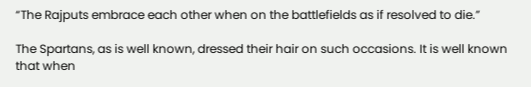“The Rajputs embrace each other when on the battlefields as if resolved to die.”

The Spartans, as is well known, dressed their hair on such occasions. It is well known that when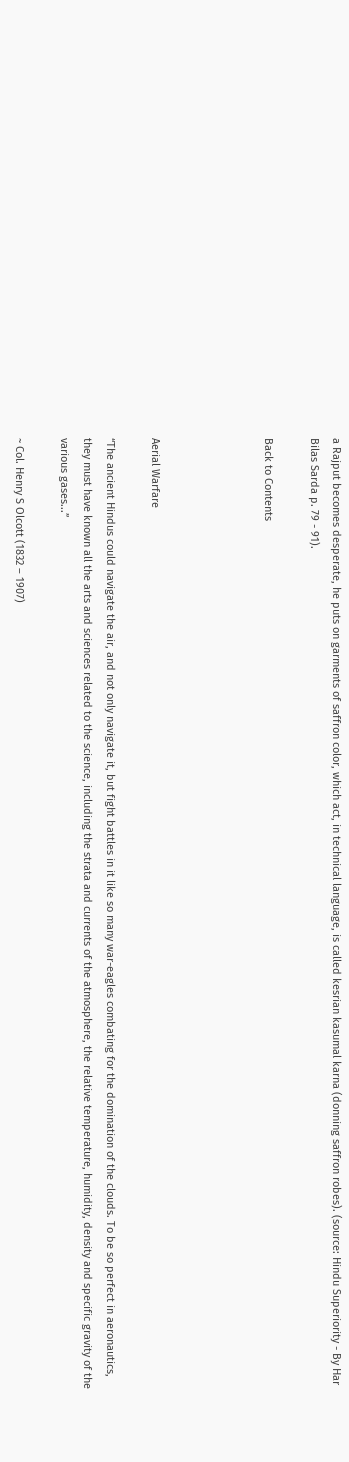a Rajput becomes desperate, he puts on garments of saffron color, which act, in technical language, is called kesrian kasumal karna (donning saffron robes). (source: Hindu Superiority - By Har Bilas Sarda p. 79 - 91).

Back to Contents




Aerial Warfare

“The ancient Hindus could navigate the air, and not only navigate it, but fight battles in it like so many war-eagles combating for the domination of the clouds. To be so perfect in aeronautics, they must have known all the arts and sciences related to the science, including the strata and currents of the atmosphere, the relative temperature, humidity, density and specific gravity of the various gases...”

~ Col. Henry S Olcott (1832 – 1907)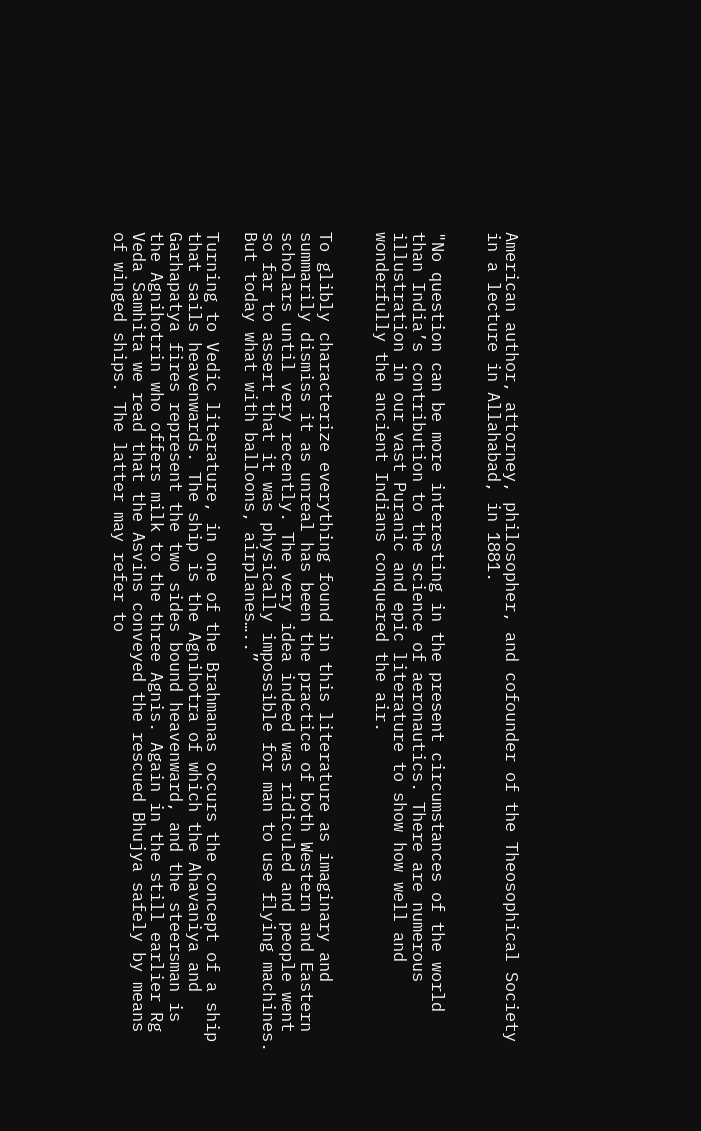American author, attorney, philosopher, and cofounder of the Theosophical Society in a lecture in Allahabad, in 1881.


"No question can be more interesting in the present circumstances of the world than India’s contribution to the science of aeronautics. There are numerous illustration in our vast Puranic and epic literature to show how well and wonderfully the ancient Indians conquered the air.


To glibly characterize everything found in this literature as imaginary and summarily dismiss it as unreal has been the practice of both Western and Eastern scholars until very recently. The very idea indeed was ridiculed and people went so far to assert that it was physically impossible for man to use flying machines. But today what with balloons, airplanes…..”

Turning to Vedic literature, in one of the Brahmanas occurs the concept of a ship that sails heavenwards. The ship is the Agnihotra of which the Ahavaniya and Garhapatya fires represent the two sides bound heavenward, and the steersman is the Agnihotrin who offers milk to the three Agnis. Again in the still earlier Rg Veda Samhita we read that the Asvins conveyed the rescued Bhujya safely by means of winged ships. The latter may refer to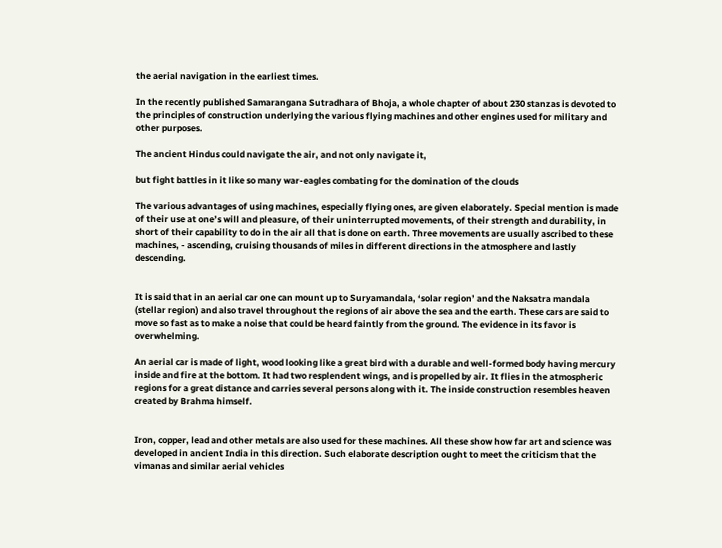the aerial navigation in the earliest times.

In the recently published Samarangana Sutradhara of Bhoja, a whole chapter of about 230 stanzas is devoted to the principles of construction underlying the various flying machines and other engines used for military and other purposes.

The ancient Hindus could navigate the air, and not only navigate it,

but fight battles in it like so many war-eagles combating for the domination of the clouds

The various advantages of using machines, especially flying ones, are given elaborately. Special mention is made of their use at one’s will and pleasure, of their uninterrupted movements, of their strength and durability, in short of their capability to do in the air all that is done on earth. Three movements are usually ascribed to these machines, - ascending, cruising thousands of miles in different directions in the atmosphere and lastly descending.


It is said that in an aerial car one can mount up to Suryamandala, ‘solar region’ and the Naksatra mandala (stellar region) and also travel throughout the regions of air above the sea and the earth. These cars are said to move so fast as to make a noise that could be heard faintly from the ground. The evidence in its favor is overwhelming.

An aerial car is made of light, wood looking like a great bird with a durable and well-formed body having mercury inside and fire at the bottom. It had two resplendent wings, and is propelled by air. It flies in the atmospheric regions for a great distance and carries several persons along with it. The inside construction resembles heaven created by Brahma himself.


Iron, copper, lead and other metals are also used for these machines. All these show how far art and science was developed in ancient India in this direction. Such elaborate description ought to meet the criticism that the vimanas and similar aerial vehicles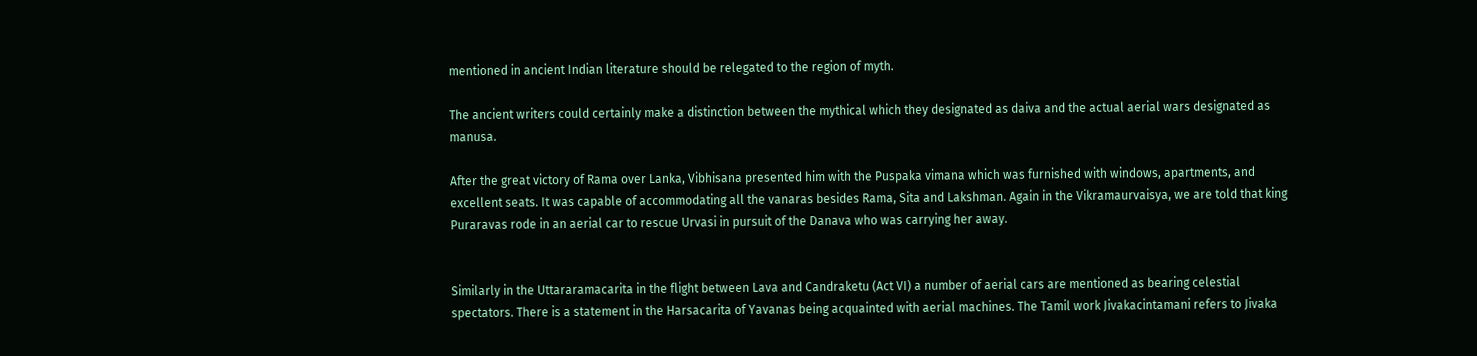mentioned in ancient Indian literature should be relegated to the region of myth.

The ancient writers could certainly make a distinction between the mythical which they designated as daiva and the actual aerial wars designated as manusa.

After the great victory of Rama over Lanka, Vibhisana presented him with the Puspaka vimana which was furnished with windows, apartments, and excellent seats. It was capable of accommodating all the vanaras besides Rama, Sita and Lakshman. Again in the Vikramaurvaisya, we are told that king Puraravas rode in an aerial car to rescue Urvasi in pursuit of the Danava who was carrying her away.


Similarly in the Uttararamacarita in the flight between Lava and Candraketu (Act VI) a number of aerial cars are mentioned as bearing celestial spectators. There is a statement in the Harsacarita of Yavanas being acquainted with aerial machines. The Tamil work Jivakacintamani refers to Jivaka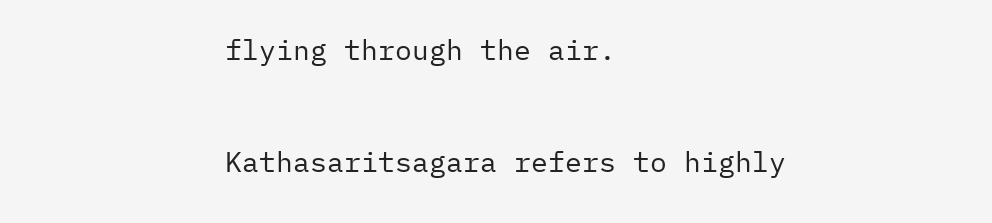flying through the air.

Kathasaritsagara refers to highly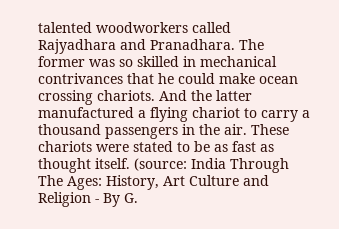talented woodworkers called Rajyadhara and Pranadhara. The former was so skilled in mechanical contrivances that he could make ocean crossing chariots. And the latter manufactured a flying chariot to carry a thousand passengers in the air. These chariots were stated to be as fast as thought itself. (source: India Through The Ages: History, Art Culture and Religion - By G.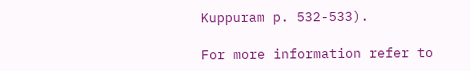Kuppuram p. 532-533).

For more information refer to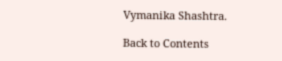Vymanika Shashtra.

Back to Contents